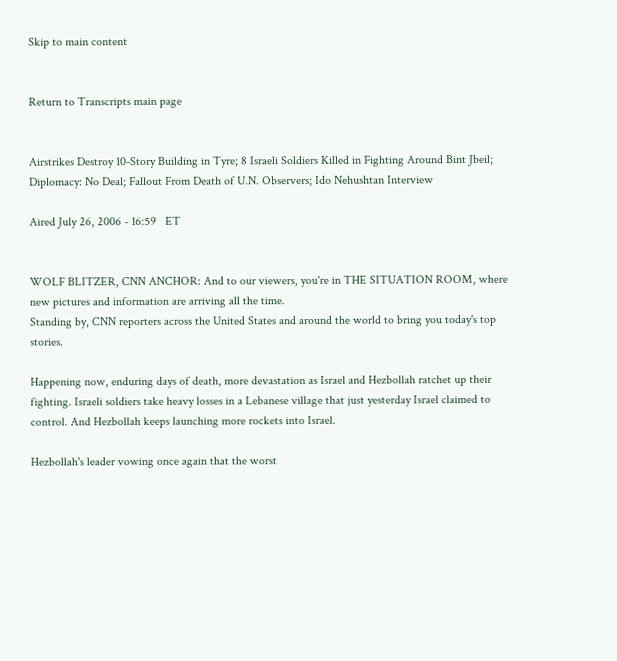Skip to main content


Return to Transcripts main page


Airstrikes Destroy 10-Story Building in Tyre; 8 Israeli Soldiers Killed in Fighting Around Bint Jbeil; Diplomacy: No Deal; Fallout From Death of U.N. Observers; Ido Nehushtan Interview

Aired July 26, 2006 - 16:59   ET


WOLF BLITZER, CNN ANCHOR: And to our viewers, you're in THE SITUATION ROOM, where new pictures and information are arriving all the time.
Standing by, CNN reporters across the United States and around the world to bring you today's top stories.

Happening now, enduring days of death, more devastation as Israel and Hezbollah ratchet up their fighting. Israeli soldiers take heavy losses in a Lebanese village that just yesterday Israel claimed to control. And Hezbollah keeps launching more rockets into Israel.

Hezbollah's leader vowing once again that the worst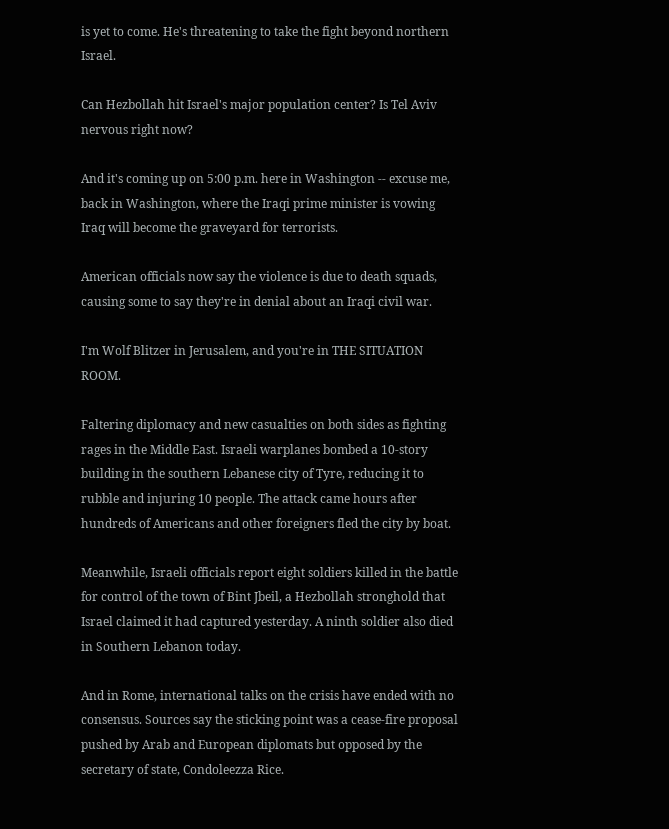is yet to come. He's threatening to take the fight beyond northern Israel.

Can Hezbollah hit Israel's major population center? Is Tel Aviv nervous right now?

And it's coming up on 5:00 p.m. here in Washington -- excuse me, back in Washington, where the Iraqi prime minister is vowing Iraq will become the graveyard for terrorists.

American officials now say the violence is due to death squads, causing some to say they're in denial about an Iraqi civil war.

I'm Wolf Blitzer in Jerusalem, and you're in THE SITUATION ROOM.

Faltering diplomacy and new casualties on both sides as fighting rages in the Middle East. Israeli warplanes bombed a 10-story building in the southern Lebanese city of Tyre, reducing it to rubble and injuring 10 people. The attack came hours after hundreds of Americans and other foreigners fled the city by boat.

Meanwhile, Israeli officials report eight soldiers killed in the battle for control of the town of Bint Jbeil, a Hezbollah stronghold that Israel claimed it had captured yesterday. A ninth soldier also died in Southern Lebanon today.

And in Rome, international talks on the crisis have ended with no consensus. Sources say the sticking point was a cease-fire proposal pushed by Arab and European diplomats but opposed by the secretary of state, Condoleezza Rice.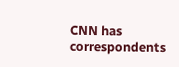CNN has correspondents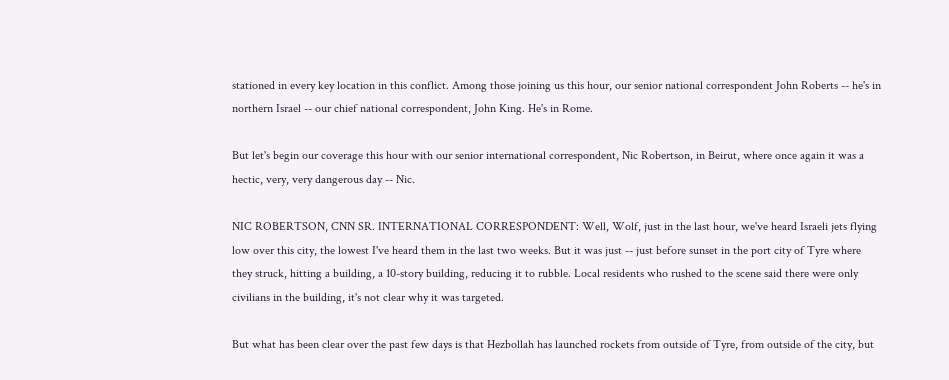stationed in every key location in this conflict. Among those joining us this hour, our senior national correspondent John Roberts -- he's in northern Israel -- our chief national correspondent, John King. He's in Rome.

But let's begin our coverage this hour with our senior international correspondent, Nic Robertson, in Beirut, where once again it was a hectic, very, very dangerous day -- Nic.

NIC ROBERTSON, CNN SR. INTERNATIONAL CORRESPONDENT: Well, Wolf, just in the last hour, we've heard Israeli jets flying low over this city, the lowest I've heard them in the last two weeks. But it was just -- just before sunset in the port city of Tyre where they struck, hitting a building, a 10-story building, reducing it to rubble. Local residents who rushed to the scene said there were only civilians in the building, it's not clear why it was targeted.

But what has been clear over the past few days is that Hezbollah has launched rockets from outside of Tyre, from outside of the city, but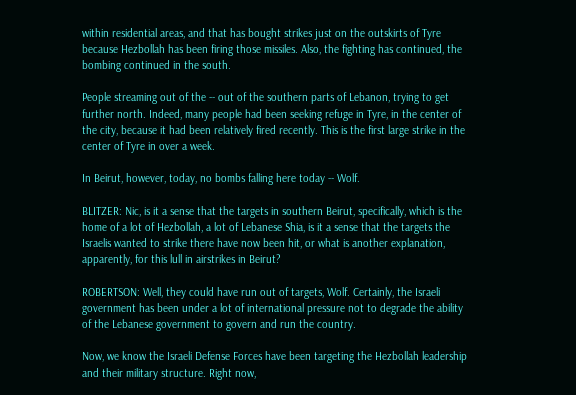within residential areas, and that has bought strikes just on the outskirts of Tyre because Hezbollah has been firing those missiles. Also, the fighting has continued, the bombing continued in the south.

People streaming out of the -- out of the southern parts of Lebanon, trying to get further north. Indeed, many people had been seeking refuge in Tyre, in the center of the city, because it had been relatively fired recently. This is the first large strike in the center of Tyre in over a week.

In Beirut, however, today, no bombs falling here today -- Wolf.

BLITZER: Nic, is it a sense that the targets in southern Beirut, specifically, which is the home of a lot of Hezbollah, a lot of Lebanese Shia, is it a sense that the targets the Israelis wanted to strike there have now been hit, or what is another explanation, apparently, for this lull in airstrikes in Beirut?

ROBERTSON: Well, they could have run out of targets, Wolf. Certainly, the Israeli government has been under a lot of international pressure not to degrade the ability of the Lebanese government to govern and run the country.

Now, we know the Israeli Defense Forces have been targeting the Hezbollah leadership and their military structure. Right now,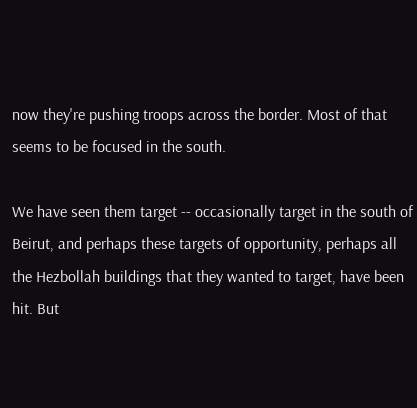now they're pushing troops across the border. Most of that seems to be focused in the south.

We have seen them target -- occasionally target in the south of Beirut, and perhaps these targets of opportunity, perhaps all the Hezbollah buildings that they wanted to target, have been hit. But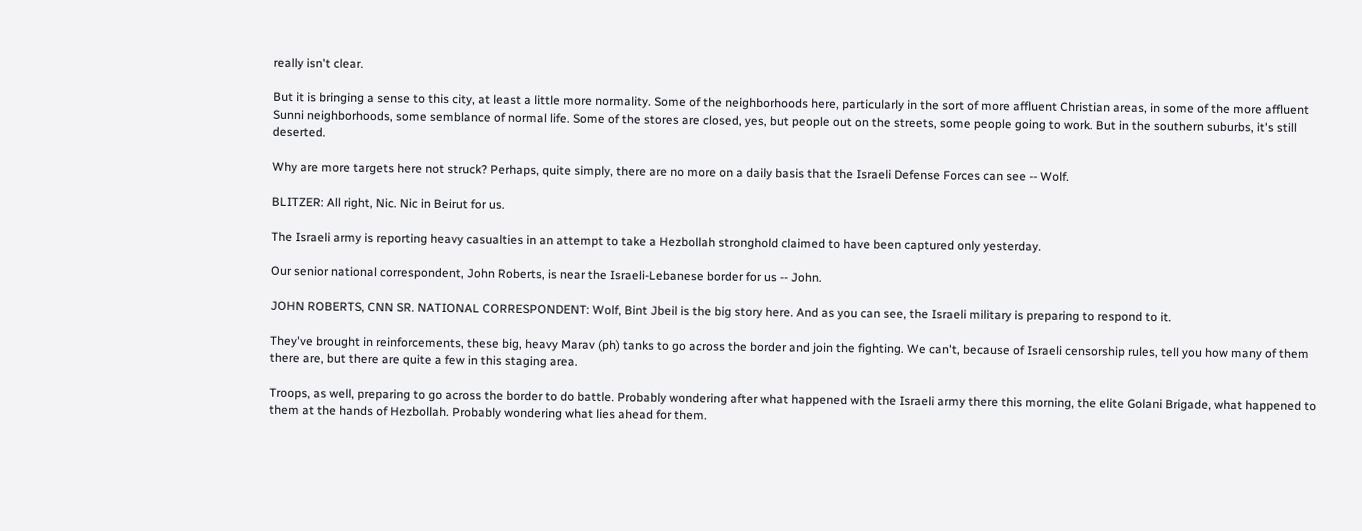really isn't clear.

But it is bringing a sense to this city, at least a little more normality. Some of the neighborhoods here, particularly in the sort of more affluent Christian areas, in some of the more affluent Sunni neighborhoods, some semblance of normal life. Some of the stores are closed, yes, but people out on the streets, some people going to work. But in the southern suburbs, it's still deserted.

Why are more targets here not struck? Perhaps, quite simply, there are no more on a daily basis that the Israeli Defense Forces can see -- Wolf.

BLITZER: All right, Nic. Nic in Beirut for us.

The Israeli army is reporting heavy casualties in an attempt to take a Hezbollah stronghold claimed to have been captured only yesterday.

Our senior national correspondent, John Roberts, is near the Israeli-Lebanese border for us -- John.

JOHN ROBERTS, CNN SR. NATIONAL CORRESPONDENT: Wolf, Bint Jbeil is the big story here. And as you can see, the Israeli military is preparing to respond to it.

They've brought in reinforcements, these big, heavy Marav (ph) tanks to go across the border and join the fighting. We can't, because of Israeli censorship rules, tell you how many of them there are, but there are quite a few in this staging area.

Troops, as well, preparing to go across the border to do battle. Probably wondering after what happened with the Israeli army there this morning, the elite Golani Brigade, what happened to them at the hands of Hezbollah. Probably wondering what lies ahead for them.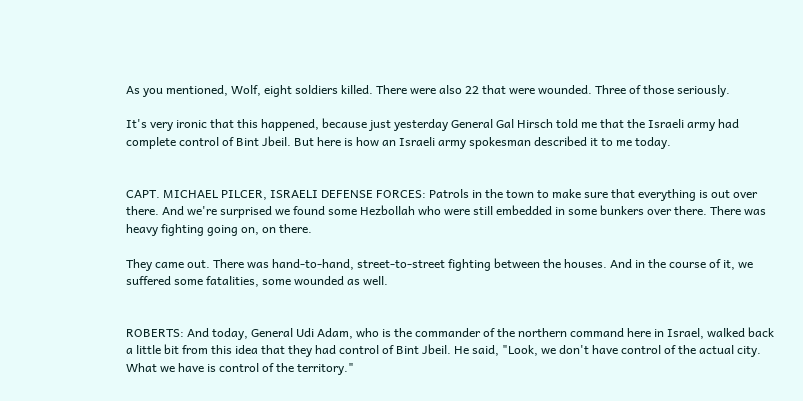As you mentioned, Wolf, eight soldiers killed. There were also 22 that were wounded. Three of those seriously.

It's very ironic that this happened, because just yesterday General Gal Hirsch told me that the Israeli army had complete control of Bint Jbeil. But here is how an Israeli army spokesman described it to me today.


CAPT. MICHAEL PILCER, ISRAELI DEFENSE FORCES: Patrols in the town to make sure that everything is out over there. And we're surprised we found some Hezbollah who were still embedded in some bunkers over there. There was heavy fighting going on, on there.

They came out. There was hand-to-hand, street-to-street fighting between the houses. And in the course of it, we suffered some fatalities, some wounded as well.


ROBERTS: And today, General Udi Adam, who is the commander of the northern command here in Israel, walked back a little bit from this idea that they had control of Bint Jbeil. He said, "Look, we don't have control of the actual city. What we have is control of the territory."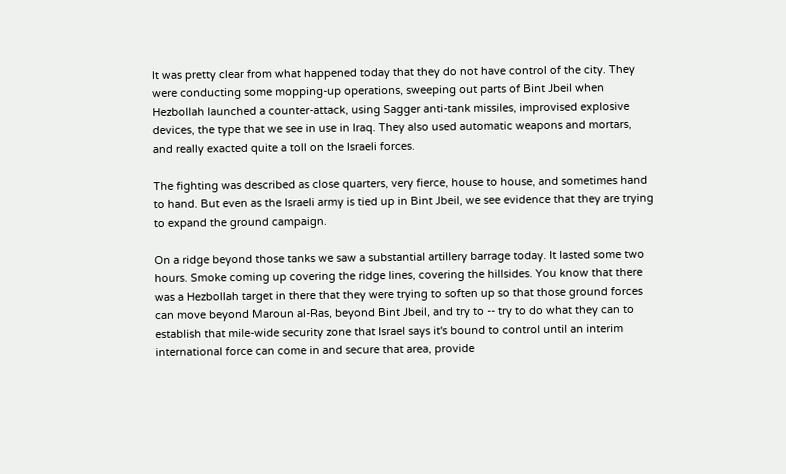It was pretty clear from what happened today that they do not have control of the city. They were conducting some mopping-up operations, sweeping out parts of Bint Jbeil when Hezbollah launched a counter-attack, using Sagger anti-tank missiles, improvised explosive devices, the type that we see in use in Iraq. They also used automatic weapons and mortars, and really exacted quite a toll on the Israeli forces.

The fighting was described as close quarters, very fierce, house to house, and sometimes hand to hand. But even as the Israeli army is tied up in Bint Jbeil, we see evidence that they are trying to expand the ground campaign.

On a ridge beyond those tanks we saw a substantial artillery barrage today. It lasted some two hours. Smoke coming up covering the ridge lines, covering the hillsides. You know that there was a Hezbollah target in there that they were trying to soften up so that those ground forces can move beyond Maroun al-Ras, beyond Bint Jbeil, and try to -- try to do what they can to establish that mile-wide security zone that Israel says it's bound to control until an interim international force can come in and secure that area, provide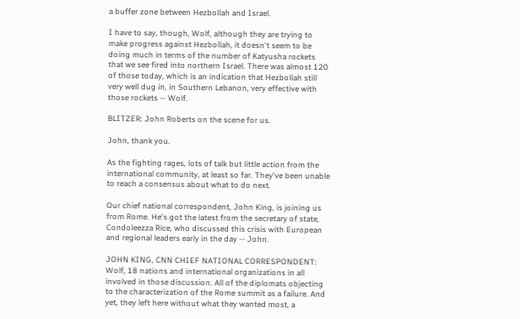a buffer zone between Hezbollah and Israel.

I have to say, though, Wolf, although they are trying to make progress against Hezbollah, it doesn't seem to be doing much in terms of the number of Katyusha rockets that we see fired into northern Israel. There was almost 120 of those today, which is an indication that Hezbollah still very well dug in, in Southern Lebanon, very effective with those rockets -- Wolf.

BLITZER: John Roberts on the scene for us.

John, thank you.

As the fighting rages, lots of talk but little action from the international community, at least so far. They've been unable to reach a consensus about what to do next.

Our chief national correspondent, John King, is joining us from Rome. He's got the latest from the secretary of state, Condoleezza Rice, who discussed this crisis with European and regional leaders early in the day -- John.

JOHN KING, CNN CHIEF NATIONAL CORRESPONDENT: Wolf, 18 nations and international organizations in all involved in those discussion. All of the diplomats objecting to the characterization of the Rome summit as a failure. And yet, they left here without what they wanted most, a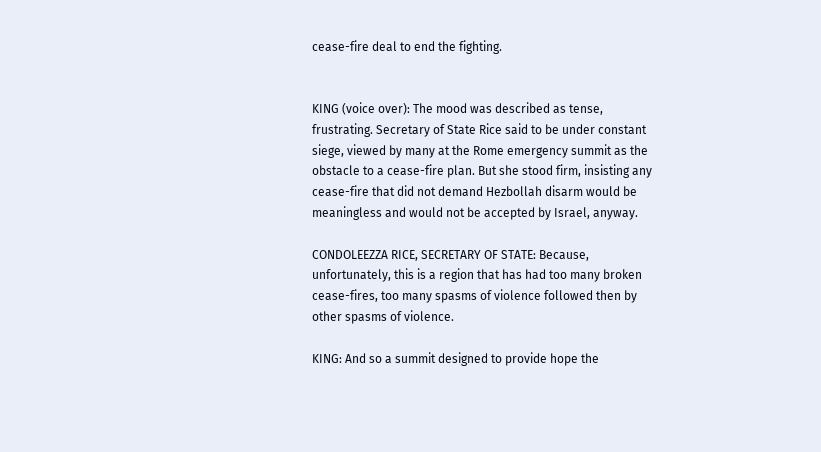cease-fire deal to end the fighting.


KING (voice over): The mood was described as tense, frustrating. Secretary of State Rice said to be under constant siege, viewed by many at the Rome emergency summit as the obstacle to a cease-fire plan. But she stood firm, insisting any cease-fire that did not demand Hezbollah disarm would be meaningless and would not be accepted by Israel, anyway.

CONDOLEEZZA RICE, SECRETARY OF STATE: Because, unfortunately, this is a region that has had too many broken cease-fires, too many spasms of violence followed then by other spasms of violence.

KING: And so a summit designed to provide hope the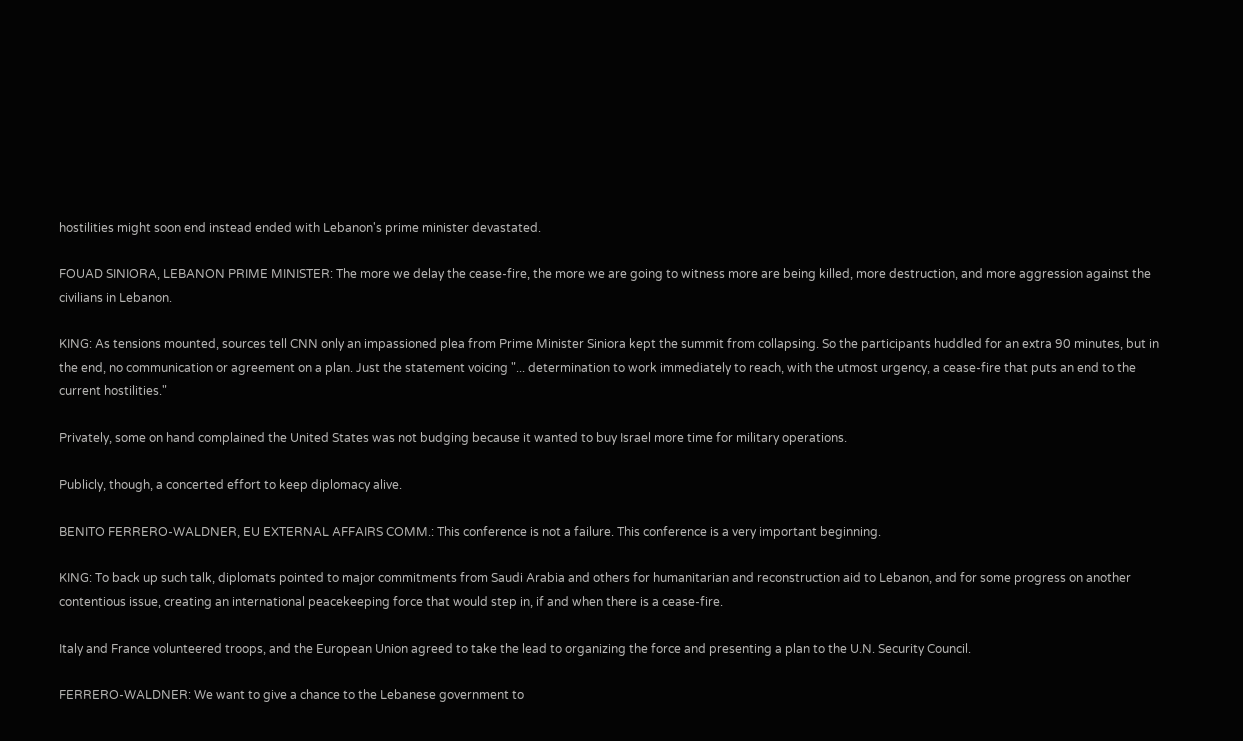hostilities might soon end instead ended with Lebanon's prime minister devastated.

FOUAD SINIORA, LEBANON PRIME MINISTER: The more we delay the cease-fire, the more we are going to witness more are being killed, more destruction, and more aggression against the civilians in Lebanon.

KING: As tensions mounted, sources tell CNN only an impassioned plea from Prime Minister Siniora kept the summit from collapsing. So the participants huddled for an extra 90 minutes, but in the end, no communication or agreement on a plan. Just the statement voicing "... determination to work immediately to reach, with the utmost urgency, a cease-fire that puts an end to the current hostilities."

Privately, some on hand complained the United States was not budging because it wanted to buy Israel more time for military operations.

Publicly, though, a concerted effort to keep diplomacy alive.

BENITO FERRERO-WALDNER, EU EXTERNAL AFFAIRS COMM.: This conference is not a failure. This conference is a very important beginning.

KING: To back up such talk, diplomats pointed to major commitments from Saudi Arabia and others for humanitarian and reconstruction aid to Lebanon, and for some progress on another contentious issue, creating an international peacekeeping force that would step in, if and when there is a cease-fire.

Italy and France volunteered troops, and the European Union agreed to take the lead to organizing the force and presenting a plan to the U.N. Security Council.

FERRERO-WALDNER: We want to give a chance to the Lebanese government to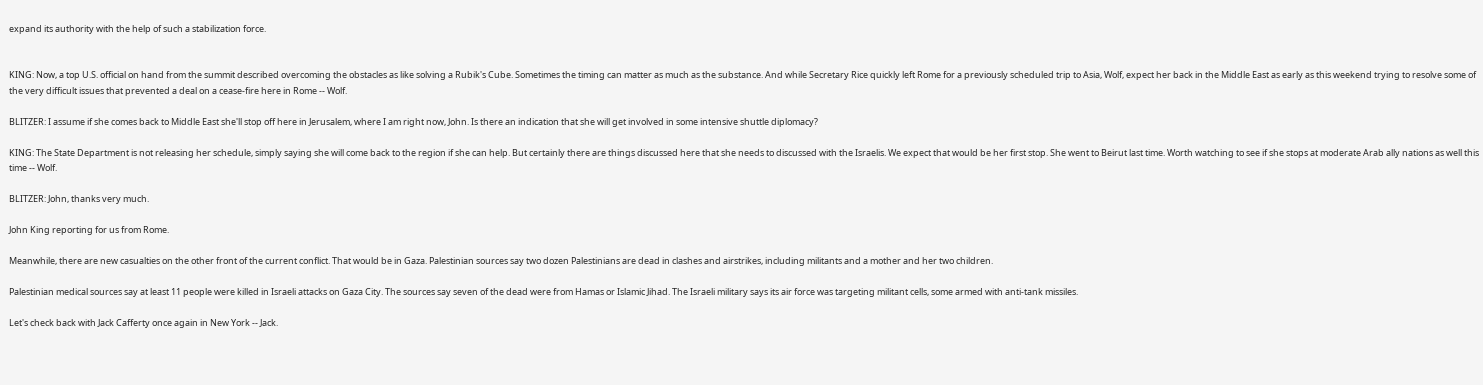expand its authority with the help of such a stabilization force.


KING: Now, a top U.S. official on hand from the summit described overcoming the obstacles as like solving a Rubik's Cube. Sometimes the timing can matter as much as the substance. And while Secretary Rice quickly left Rome for a previously scheduled trip to Asia, Wolf, expect her back in the Middle East as early as this weekend trying to resolve some of the very difficult issues that prevented a deal on a cease-fire here in Rome -- Wolf.

BLITZER: I assume if she comes back to Middle East she'll stop off here in Jerusalem, where I am right now, John. Is there an indication that she will get involved in some intensive shuttle diplomacy?

KING: The State Department is not releasing her schedule, simply saying she will come back to the region if she can help. But certainly there are things discussed here that she needs to discussed with the Israelis. We expect that would be her first stop. She went to Beirut last time. Worth watching to see if she stops at moderate Arab ally nations as well this time -- Wolf.

BLITZER: John, thanks very much.

John King reporting for us from Rome.

Meanwhile, there are new casualties on the other front of the current conflict. That would be in Gaza. Palestinian sources say two dozen Palestinians are dead in clashes and airstrikes, including militants and a mother and her two children.

Palestinian medical sources say at least 11 people were killed in Israeli attacks on Gaza City. The sources say seven of the dead were from Hamas or Islamic Jihad. The Israeli military says its air force was targeting militant cells, some armed with anti-tank missiles.

Let's check back with Jack Cafferty once again in New York -- Jack.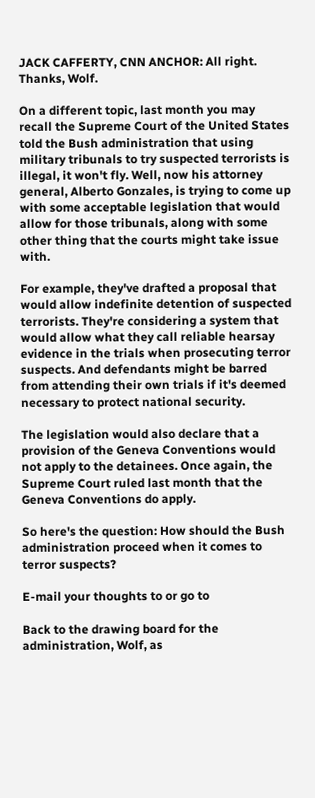JACK CAFFERTY, CNN ANCHOR: All right. Thanks, Wolf.

On a different topic, last month you may recall the Supreme Court of the United States told the Bush administration that using military tribunals to try suspected terrorists is illegal, it won't fly. Well, now his attorney general, Alberto Gonzales, is trying to come up with some acceptable legislation that would allow for those tribunals, along with some other thing that the courts might take issue with.

For example, they've drafted a proposal that would allow indefinite detention of suspected terrorists. They're considering a system that would allow what they call reliable hearsay evidence in the trials when prosecuting terror suspects. And defendants might be barred from attending their own trials if it's deemed necessary to protect national security.

The legislation would also declare that a provision of the Geneva Conventions would not apply to the detainees. Once again, the Supreme Court ruled last month that the Geneva Conventions do apply.

So here's the question: How should the Bush administration proceed when it comes to terror suspects?

E-mail your thoughts to or go to

Back to the drawing board for the administration, Wolf, as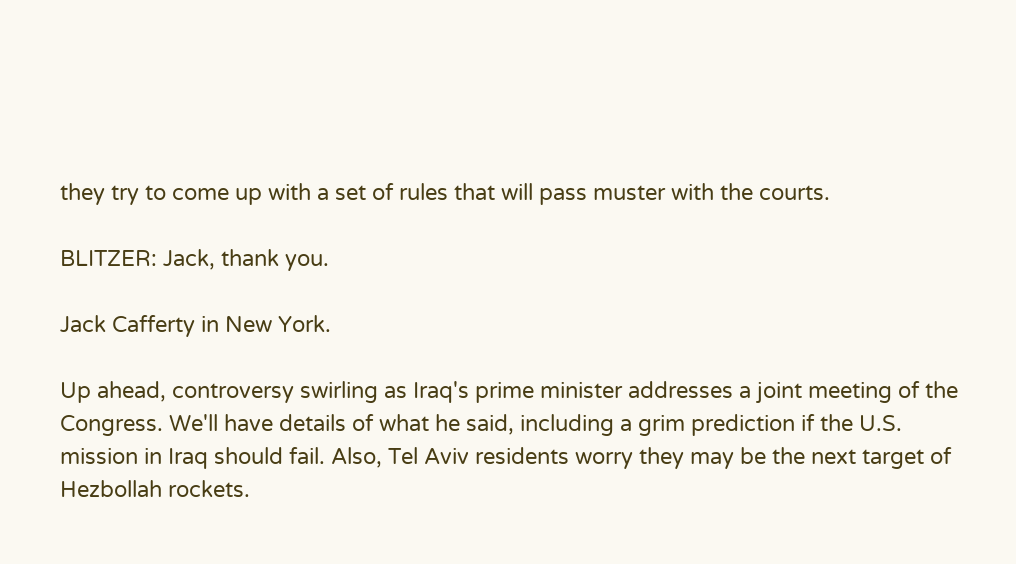they try to come up with a set of rules that will pass muster with the courts.

BLITZER: Jack, thank you.

Jack Cafferty in New York.

Up ahead, controversy swirling as Iraq's prime minister addresses a joint meeting of the Congress. We'll have details of what he said, including a grim prediction if the U.S. mission in Iraq should fail. Also, Tel Aviv residents worry they may be the next target of Hezbollah rockets.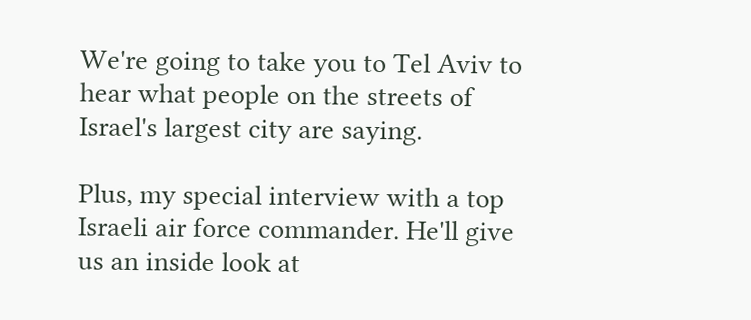We're going to take you to Tel Aviv to hear what people on the streets of Israel's largest city are saying.

Plus, my special interview with a top Israeli air force commander. He'll give us an inside look at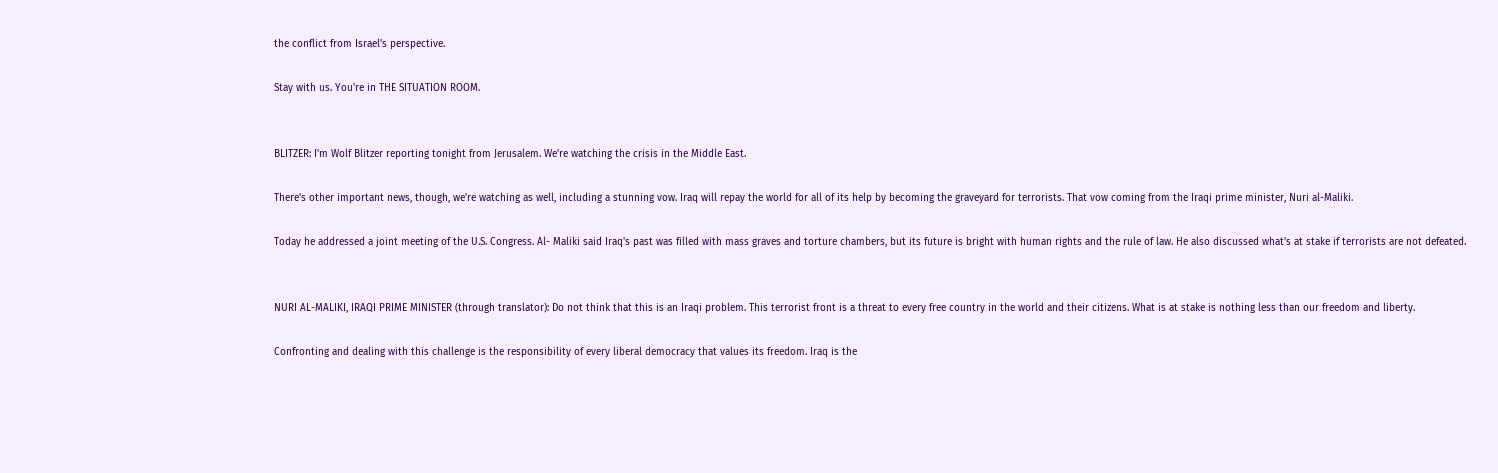the conflict from Israel's perspective.

Stay with us. You're in THE SITUATION ROOM.


BLITZER: I'm Wolf Blitzer reporting tonight from Jerusalem. We're watching the crisis in the Middle East.

There's other important news, though, we're watching as well, including a stunning vow. Iraq will repay the world for all of its help by becoming the graveyard for terrorists. That vow coming from the Iraqi prime minister, Nuri al-Maliki.

Today he addressed a joint meeting of the U.S. Congress. Al- Maliki said Iraq's past was filled with mass graves and torture chambers, but its future is bright with human rights and the rule of law. He also discussed what's at stake if terrorists are not defeated.


NURI AL-MALIKI, IRAQI PRIME MINISTER (through translator): Do not think that this is an Iraqi problem. This terrorist front is a threat to every free country in the world and their citizens. What is at stake is nothing less than our freedom and liberty.

Confronting and dealing with this challenge is the responsibility of every liberal democracy that values its freedom. Iraq is the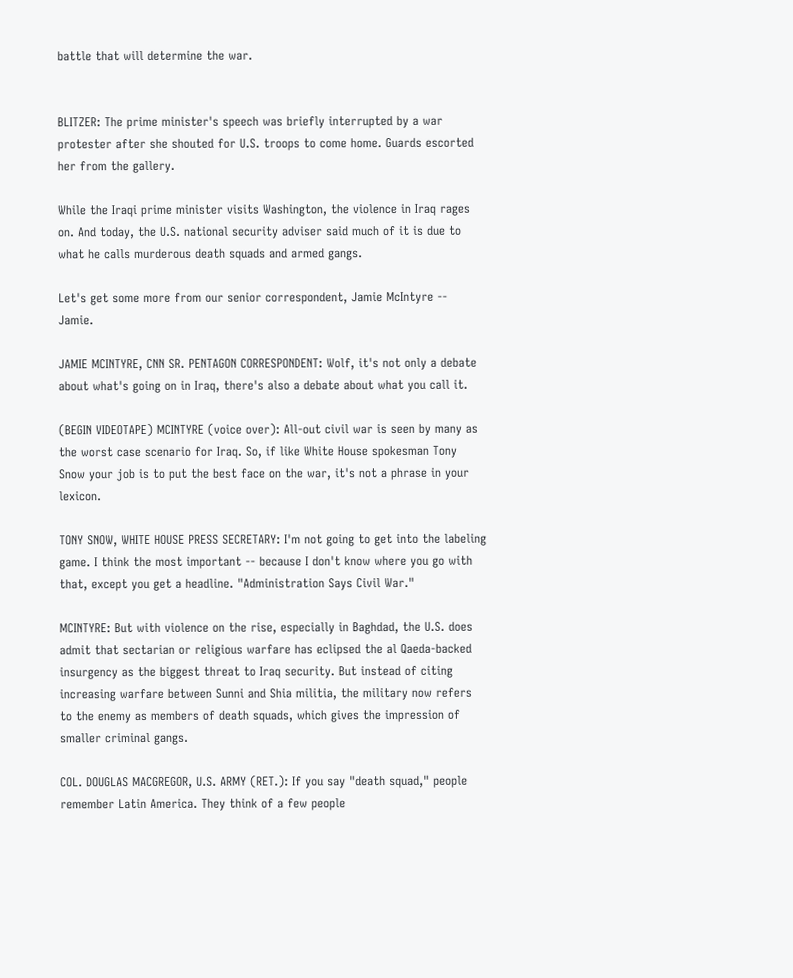battle that will determine the war.


BLITZER: The prime minister's speech was briefly interrupted by a war protester after she shouted for U.S. troops to come home. Guards escorted her from the gallery.

While the Iraqi prime minister visits Washington, the violence in Iraq rages on. And today, the U.S. national security adviser said much of it is due to what he calls murderous death squads and armed gangs.

Let's get some more from our senior correspondent, Jamie McIntyre -- Jamie.

JAMIE MCINTYRE, CNN SR. PENTAGON CORRESPONDENT: Wolf, it's not only a debate about what's going on in Iraq, there's also a debate about what you call it.

(BEGIN VIDEOTAPE) MCINTYRE (voice over): All-out civil war is seen by many as the worst case scenario for Iraq. So, if like White House spokesman Tony Snow your job is to put the best face on the war, it's not a phrase in your lexicon.

TONY SNOW, WHITE HOUSE PRESS SECRETARY: I'm not going to get into the labeling game. I think the most important -- because I don't know where you go with that, except you get a headline. "Administration Says Civil War."

MCINTYRE: But with violence on the rise, especially in Baghdad, the U.S. does admit that sectarian or religious warfare has eclipsed the al Qaeda-backed insurgency as the biggest threat to Iraq security. But instead of citing increasing warfare between Sunni and Shia militia, the military now refers to the enemy as members of death squads, which gives the impression of smaller criminal gangs.

COL. DOUGLAS MACGREGOR, U.S. ARMY (RET.): If you say "death squad," people remember Latin America. They think of a few people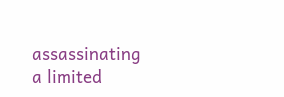assassinating a limited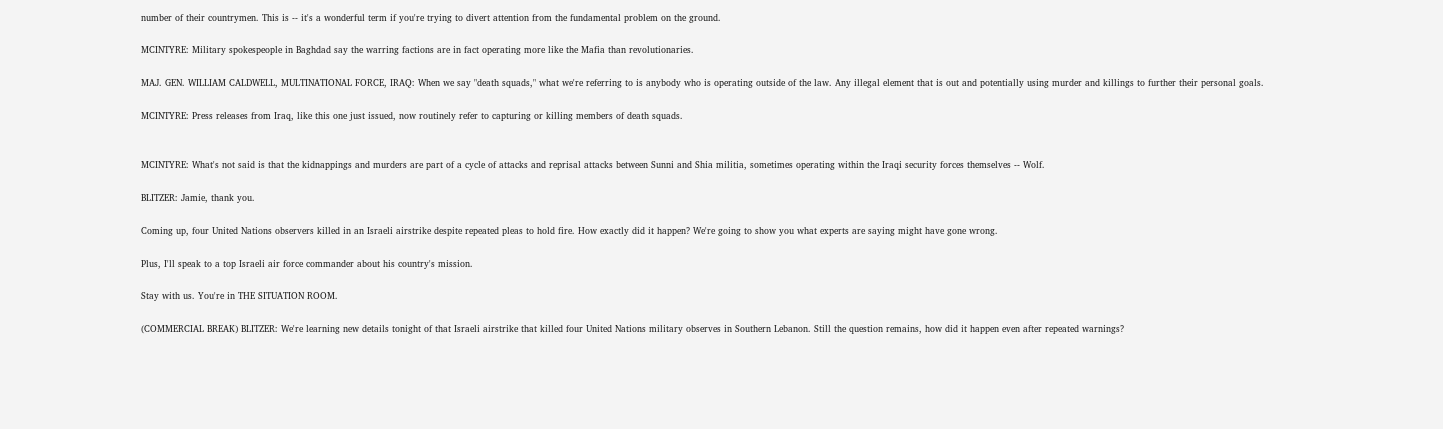number of their countrymen. This is -- it's a wonderful term if you're trying to divert attention from the fundamental problem on the ground.

MCINTYRE: Military spokespeople in Baghdad say the warring factions are in fact operating more like the Mafia than revolutionaries.

MAJ. GEN. WILLIAM CALDWELL, MULTINATIONAL FORCE, IRAQ: When we say "death squads," what we're referring to is anybody who is operating outside of the law. Any illegal element that is out and potentially using murder and killings to further their personal goals.

MCINTYRE: Press releases from Iraq, like this one just issued, now routinely refer to capturing or killing members of death squads.


MCINTYRE: What's not said is that the kidnappings and murders are part of a cycle of attacks and reprisal attacks between Sunni and Shia militia, sometimes operating within the Iraqi security forces themselves -- Wolf.

BLITZER: Jamie, thank you.

Coming up, four United Nations observers killed in an Israeli airstrike despite repeated pleas to hold fire. How exactly did it happen? We're going to show you what experts are saying might have gone wrong.

Plus, I'll speak to a top Israeli air force commander about his country's mission.

Stay with us. You're in THE SITUATION ROOM.

(COMMERCIAL BREAK) BLITZER: We're learning new details tonight of that Israeli airstrike that killed four United Nations military observes in Southern Lebanon. Still the question remains, how did it happen even after repeated warnings?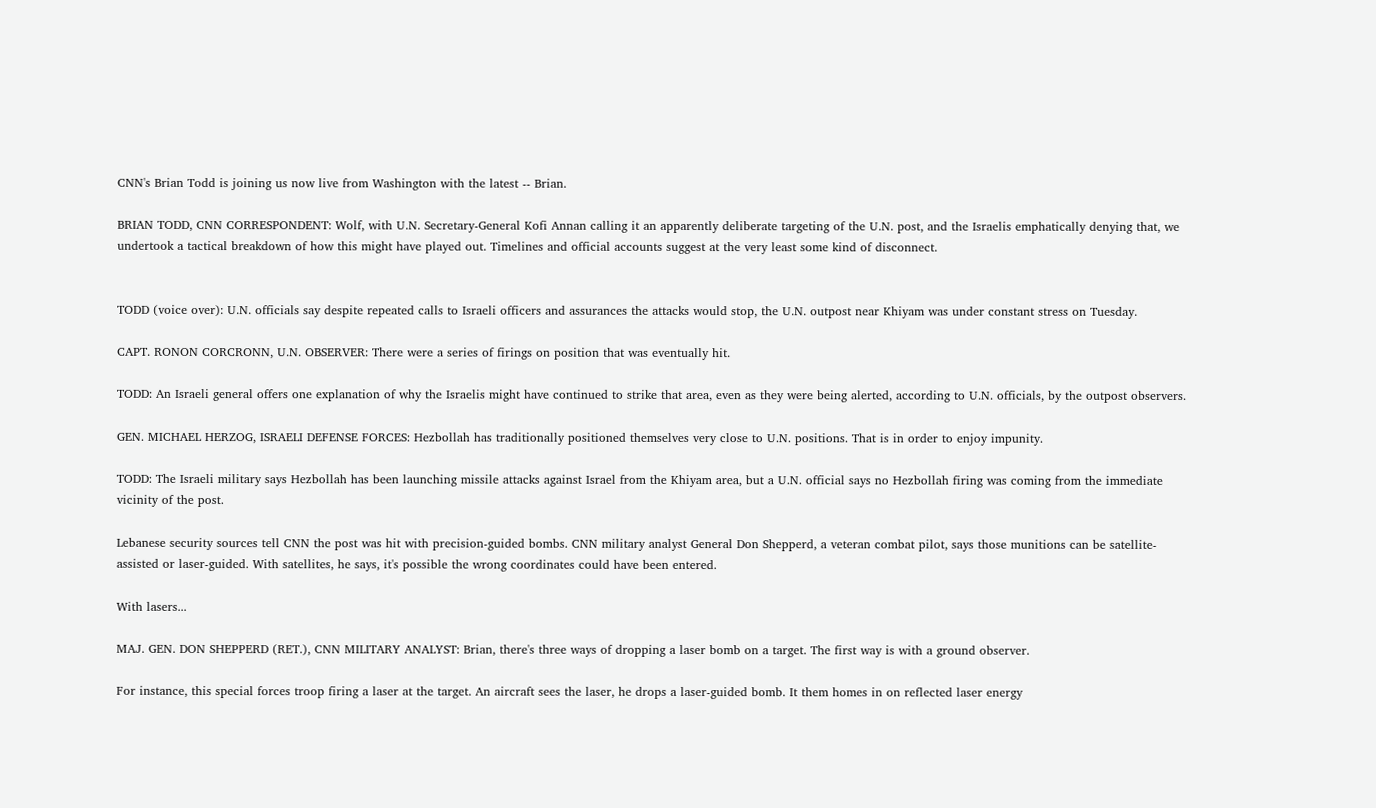CNN's Brian Todd is joining us now live from Washington with the latest -- Brian.

BRIAN TODD, CNN CORRESPONDENT: Wolf, with U.N. Secretary-General Kofi Annan calling it an apparently deliberate targeting of the U.N. post, and the Israelis emphatically denying that, we undertook a tactical breakdown of how this might have played out. Timelines and official accounts suggest at the very least some kind of disconnect.


TODD (voice over): U.N. officials say despite repeated calls to Israeli officers and assurances the attacks would stop, the U.N. outpost near Khiyam was under constant stress on Tuesday.

CAPT. RONON CORCRONN, U.N. OBSERVER: There were a series of firings on position that was eventually hit.

TODD: An Israeli general offers one explanation of why the Israelis might have continued to strike that area, even as they were being alerted, according to U.N. officials, by the outpost observers.

GEN. MICHAEL HERZOG, ISRAELI DEFENSE FORCES: Hezbollah has traditionally positioned themselves very close to U.N. positions. That is in order to enjoy impunity.

TODD: The Israeli military says Hezbollah has been launching missile attacks against Israel from the Khiyam area, but a U.N. official says no Hezbollah firing was coming from the immediate vicinity of the post.

Lebanese security sources tell CNN the post was hit with precision-guided bombs. CNN military analyst General Don Shepperd, a veteran combat pilot, says those munitions can be satellite-assisted or laser-guided. With satellites, he says, it's possible the wrong coordinates could have been entered.

With lasers...

MAJ. GEN. DON SHEPPERD (RET.), CNN MILITARY ANALYST: Brian, there's three ways of dropping a laser bomb on a target. The first way is with a ground observer.

For instance, this special forces troop firing a laser at the target. An aircraft sees the laser, he drops a laser-guided bomb. It them homes in on reflected laser energy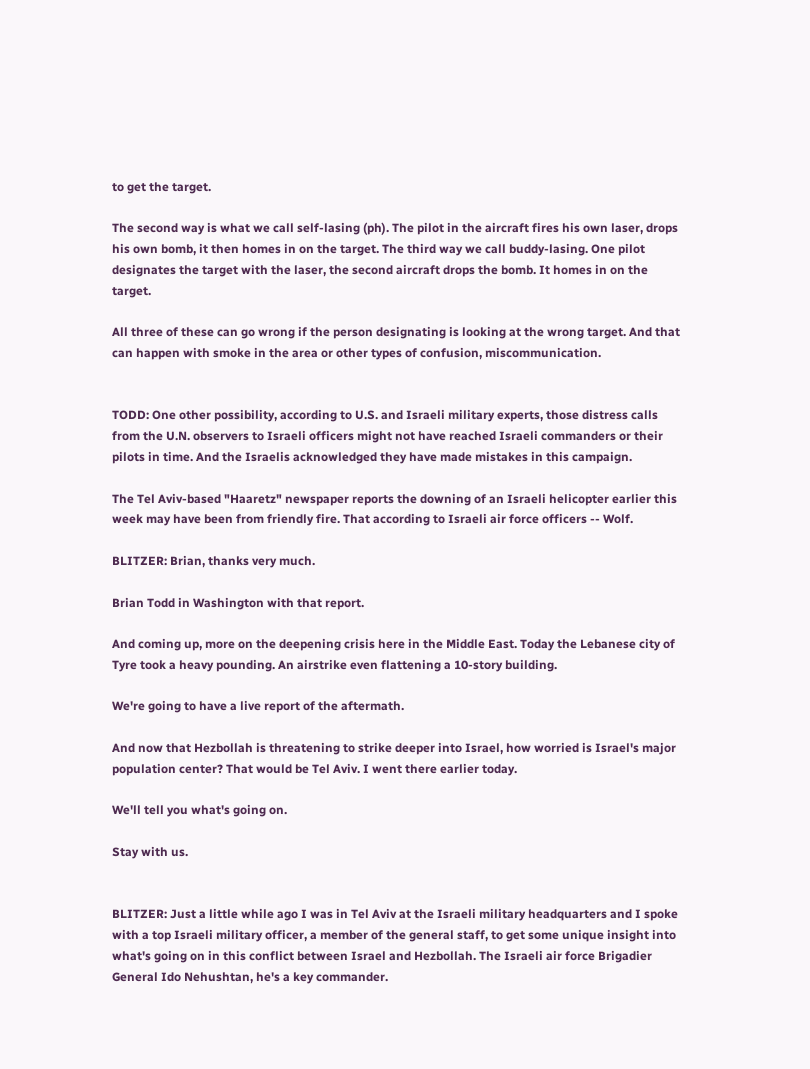to get the target.

The second way is what we call self-lasing (ph). The pilot in the aircraft fires his own laser, drops his own bomb, it then homes in on the target. The third way we call buddy-lasing. One pilot designates the target with the laser, the second aircraft drops the bomb. It homes in on the target.

All three of these can go wrong if the person designating is looking at the wrong target. And that can happen with smoke in the area or other types of confusion, miscommunication.


TODD: One other possibility, according to U.S. and Israeli military experts, those distress calls from the U.N. observers to Israeli officers might not have reached Israeli commanders or their pilots in time. And the Israelis acknowledged they have made mistakes in this campaign.

The Tel Aviv-based "Haaretz" newspaper reports the downing of an Israeli helicopter earlier this week may have been from friendly fire. That according to Israeli air force officers -- Wolf.

BLITZER: Brian, thanks very much.

Brian Todd in Washington with that report.

And coming up, more on the deepening crisis here in the Middle East. Today the Lebanese city of Tyre took a heavy pounding. An airstrike even flattening a 10-story building.

We're going to have a live report of the aftermath.

And now that Hezbollah is threatening to strike deeper into Israel, how worried is Israel's major population center? That would be Tel Aviv. I went there earlier today.

We'll tell you what's going on.

Stay with us.


BLITZER: Just a little while ago I was in Tel Aviv at the Israeli military headquarters and I spoke with a top Israeli military officer, a member of the general staff, to get some unique insight into what's going on in this conflict between Israel and Hezbollah. The Israeli air force Brigadier General Ido Nehushtan, he's a key commander.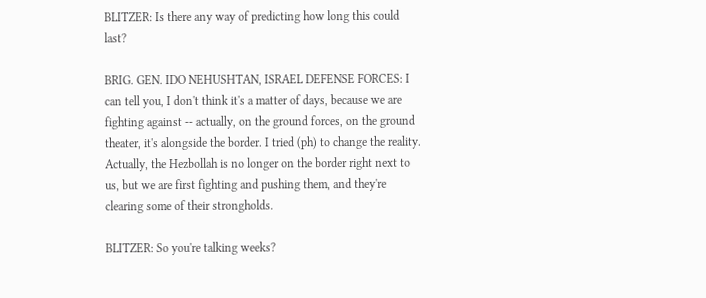BLITZER: Is there any way of predicting how long this could last?

BRIG. GEN. IDO NEHUSHTAN, ISRAEL DEFENSE FORCES: I can tell you, I don't think it's a matter of days, because we are fighting against -- actually, on the ground forces, on the ground theater, it's alongside the border. I tried (ph) to change the reality. Actually, the Hezbollah is no longer on the border right next to us, but we are first fighting and pushing them, and they're clearing some of their strongholds.

BLITZER: So you're talking weeks?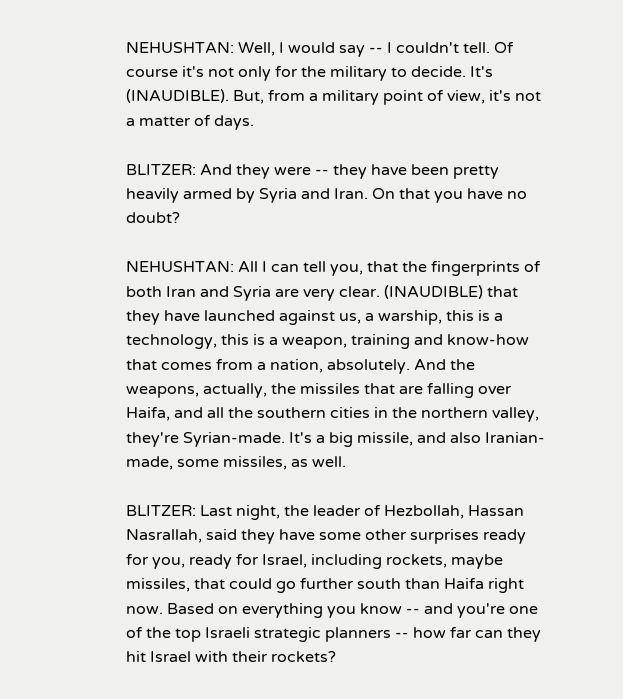NEHUSHTAN: Well, I would say -- I couldn't tell. Of course it's not only for the military to decide. It's (INAUDIBLE). But, from a military point of view, it's not a matter of days.

BLITZER: And they were -- they have been pretty heavily armed by Syria and Iran. On that you have no doubt?

NEHUSHTAN: All I can tell you, that the fingerprints of both Iran and Syria are very clear. (INAUDIBLE) that they have launched against us, a warship, this is a technology, this is a weapon, training and know-how that comes from a nation, absolutely. And the weapons, actually, the missiles that are falling over Haifa, and all the southern cities in the northern valley, they're Syrian-made. It's a big missile, and also Iranian-made, some missiles, as well.

BLITZER: Last night, the leader of Hezbollah, Hassan Nasrallah, said they have some other surprises ready for you, ready for Israel, including rockets, maybe missiles, that could go further south than Haifa right now. Based on everything you know -- and you're one of the top Israeli strategic planners -- how far can they hit Israel with their rockets?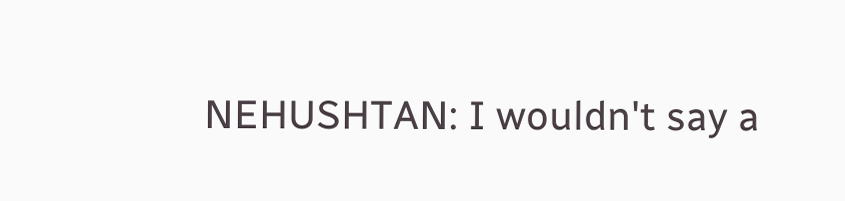NEHUSHTAN: I wouldn't say a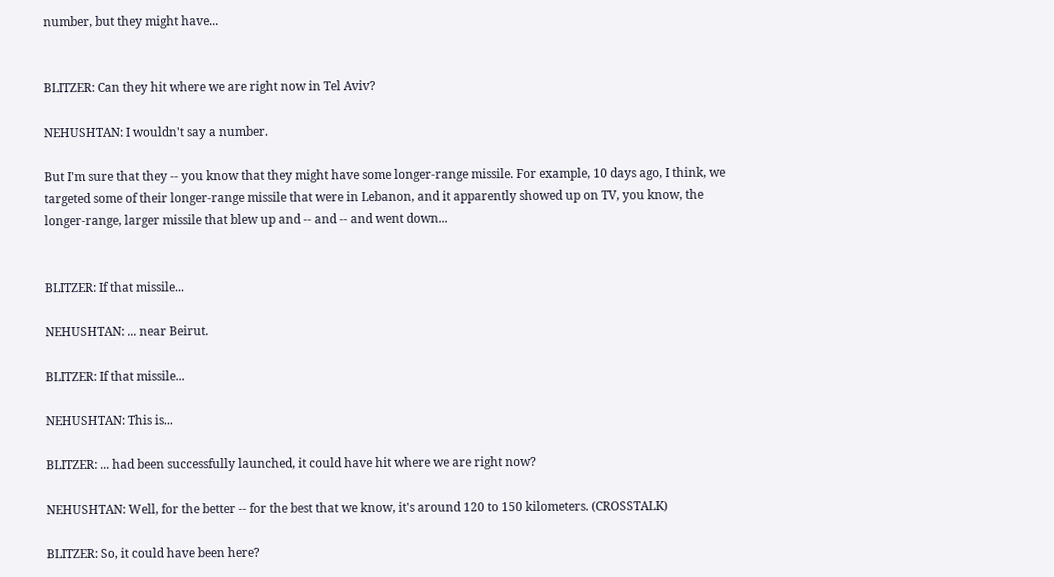number, but they might have...


BLITZER: Can they hit where we are right now in Tel Aviv?

NEHUSHTAN: I wouldn't say a number.

But I'm sure that they -- you know that they might have some longer-range missile. For example, 10 days ago, I think, we targeted some of their longer-range missile that were in Lebanon, and it apparently showed up on TV, you know, the longer-range, larger missile that blew up and -- and -- and went down...


BLITZER: If that missile...

NEHUSHTAN: ... near Beirut.

BLITZER: If that missile...

NEHUSHTAN: This is...

BLITZER: ... had been successfully launched, it could have hit where we are right now?

NEHUSHTAN: Well, for the better -- for the best that we know, it's around 120 to 150 kilometers. (CROSSTALK)

BLITZER: So, it could have been here?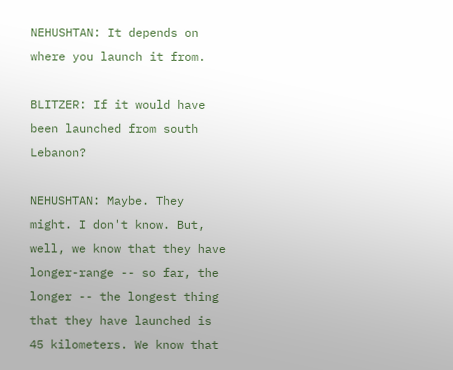NEHUSHTAN: It depends on where you launch it from.

BLITZER: If it would have been launched from south Lebanon?

NEHUSHTAN: Maybe. They might. I don't know. But, well, we know that they have longer-range -- so far, the longer -- the longest thing that they have launched is 45 kilometers. We know that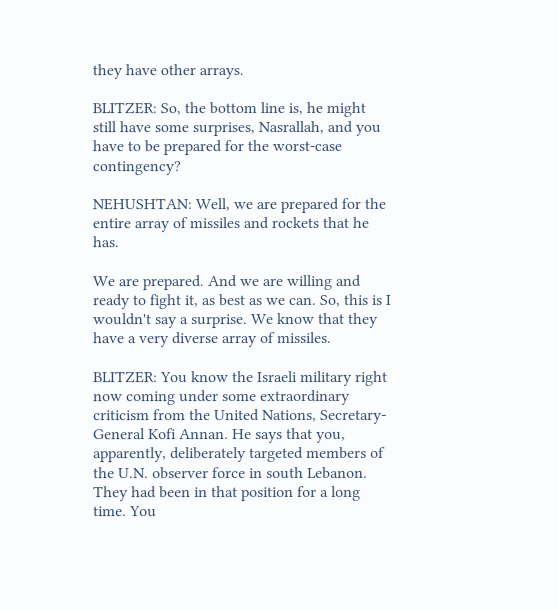they have other arrays.

BLITZER: So, the bottom line is, he might still have some surprises, Nasrallah, and you have to be prepared for the worst-case contingency?

NEHUSHTAN: Well, we are prepared for the entire array of missiles and rockets that he has.

We are prepared. And we are willing and ready to fight it, as best as we can. So, this is I wouldn't say a surprise. We know that they have a very diverse array of missiles.

BLITZER: You know the Israeli military right now coming under some extraordinary criticism from the United Nations, Secretary- General Kofi Annan. He says that you, apparently, deliberately targeted members of the U.N. observer force in south Lebanon. They had been in that position for a long time. You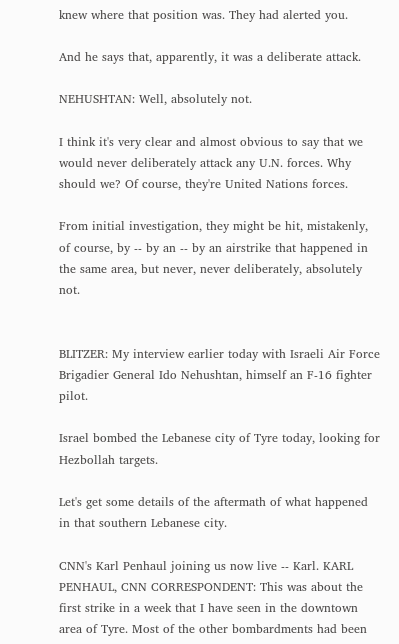knew where that position was. They had alerted you.

And he says that, apparently, it was a deliberate attack.

NEHUSHTAN: Well, absolutely not.

I think it's very clear and almost obvious to say that we would never deliberately attack any U.N. forces. Why should we? Of course, they're United Nations forces.

From initial investigation, they might be hit, mistakenly, of course, by -- by an -- by an airstrike that happened in the same area, but never, never deliberately, absolutely not.


BLITZER: My interview earlier today with Israeli Air Force Brigadier General Ido Nehushtan, himself an F-16 fighter pilot.

Israel bombed the Lebanese city of Tyre today, looking for Hezbollah targets.

Let's get some details of the aftermath of what happened in that southern Lebanese city.

CNN's Karl Penhaul joining us now live -- Karl. KARL PENHAUL, CNN CORRESPONDENT: This was about the first strike in a week that I have seen in the downtown area of Tyre. Most of the other bombardments had been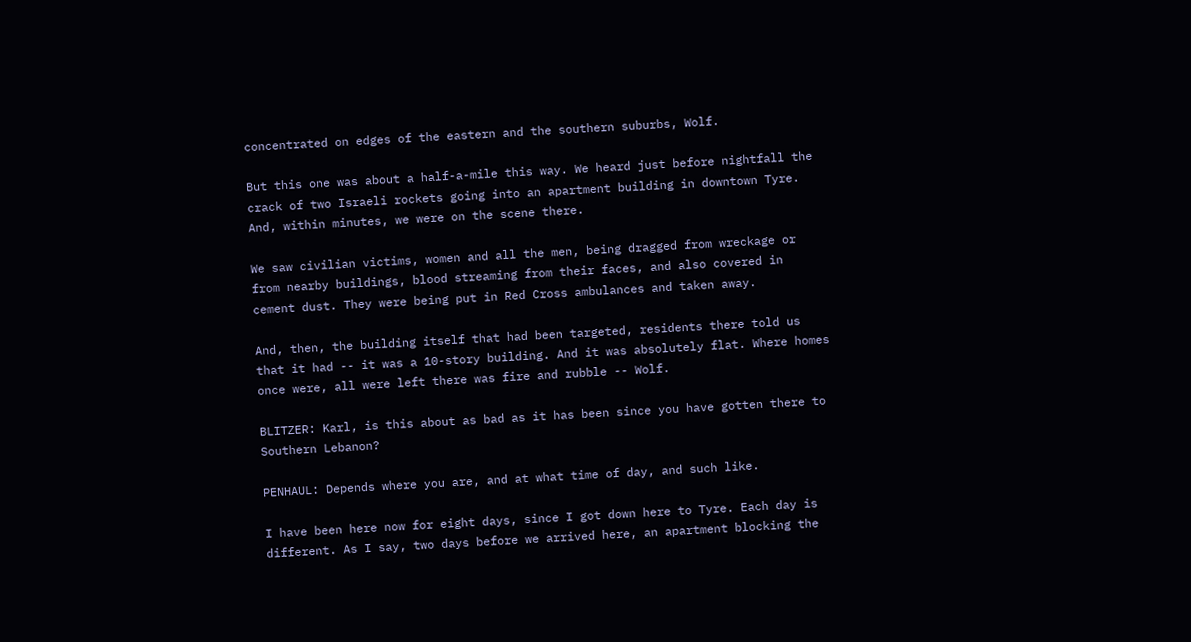concentrated on edges of the eastern and the southern suburbs, Wolf.

But this one was about a half-a-mile this way. We heard just before nightfall the crack of two Israeli rockets going into an apartment building in downtown Tyre. And, within minutes, we were on the scene there.

We saw civilian victims, women and all the men, being dragged from wreckage or from nearby buildings, blood streaming from their faces, and also covered in cement dust. They were being put in Red Cross ambulances and taken away.

And, then, the building itself that had been targeted, residents there told us that it had -- it was a 10-story building. And it was absolutely flat. Where homes once were, all were left there was fire and rubble -- Wolf.

BLITZER: Karl, is this about as bad as it has been since you have gotten there to Southern Lebanon?

PENHAUL: Depends where you are, and at what time of day, and such like.

I have been here now for eight days, since I got down here to Tyre. Each day is different. As I say, two days before we arrived here, an apartment blocking the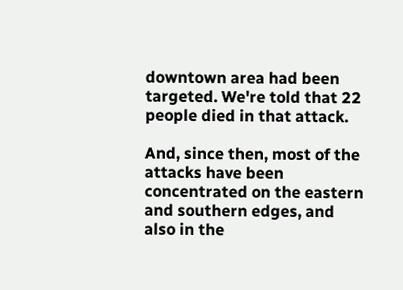downtown area had been targeted. We're told that 22 people died in that attack.

And, since then, most of the attacks have been concentrated on the eastern and southern edges, and also in the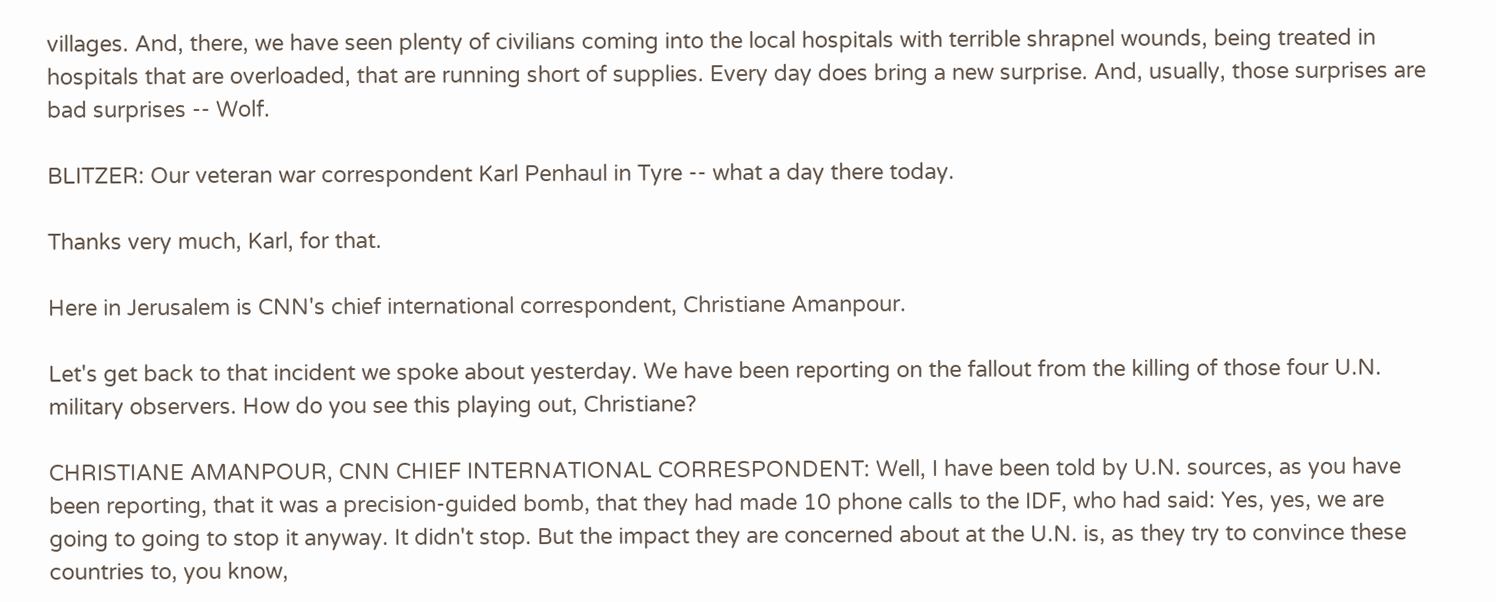villages. And, there, we have seen plenty of civilians coming into the local hospitals with terrible shrapnel wounds, being treated in hospitals that are overloaded, that are running short of supplies. Every day does bring a new surprise. And, usually, those surprises are bad surprises -- Wolf.

BLITZER: Our veteran war correspondent Karl Penhaul in Tyre -- what a day there today.

Thanks very much, Karl, for that.

Here in Jerusalem is CNN's chief international correspondent, Christiane Amanpour.

Let's get back to that incident we spoke about yesterday. We have been reporting on the fallout from the killing of those four U.N. military observers. How do you see this playing out, Christiane?

CHRISTIANE AMANPOUR, CNN CHIEF INTERNATIONAL CORRESPONDENT: Well, I have been told by U.N. sources, as you have been reporting, that it was a precision-guided bomb, that they had made 10 phone calls to the IDF, who had said: Yes, yes, we are going to going to stop it anyway. It didn't stop. But the impact they are concerned about at the U.N. is, as they try to convince these countries to, you know,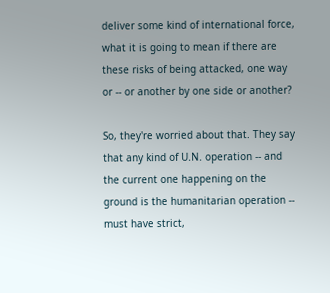deliver some kind of international force, what it is going to mean if there are these risks of being attacked, one way or -- or another by one side or another?

So, they're worried about that. They say that any kind of U.N. operation -- and the current one happening on the ground is the humanitarian operation -- must have strict,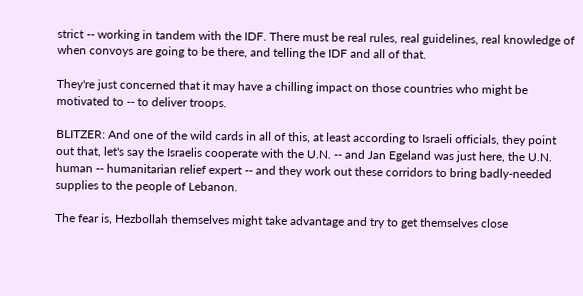strict -- working in tandem with the IDF. There must be real rules, real guidelines, real knowledge of when convoys are going to be there, and telling the IDF and all of that.

They're just concerned that it may have a chilling impact on those countries who might be motivated to -- to deliver troops.

BLITZER: And one of the wild cards in all of this, at least according to Israeli officials, they point out that, let's say the Israelis cooperate with the U.N. -- and Jan Egeland was just here, the U.N. human -- humanitarian relief expert -- and they work out these corridors to bring badly-needed supplies to the people of Lebanon.

The fear is, Hezbollah themselves might take advantage and try to get themselves close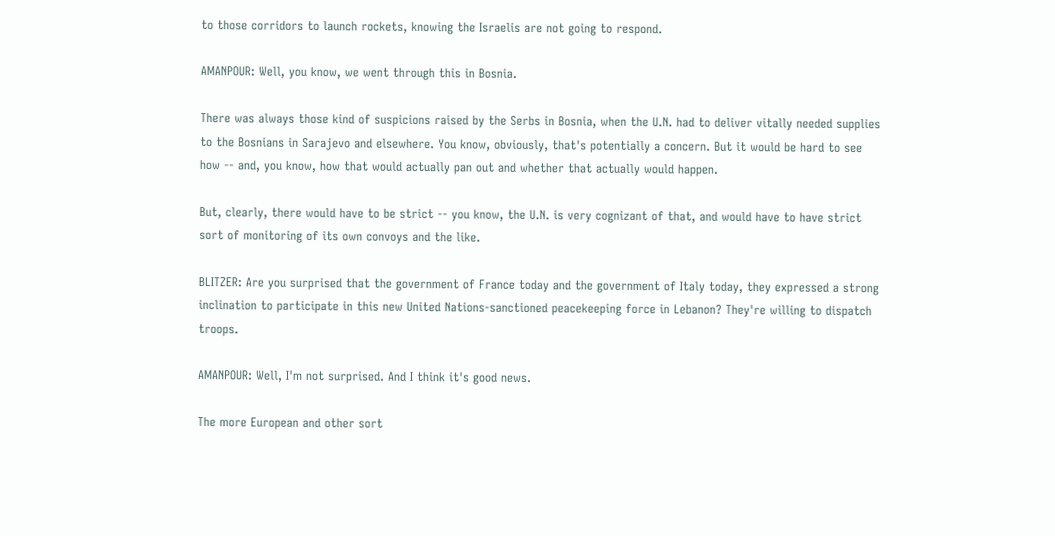to those corridors to launch rockets, knowing the Israelis are not going to respond.

AMANPOUR: Well, you know, we went through this in Bosnia.

There was always those kind of suspicions raised by the Serbs in Bosnia, when the U.N. had to deliver vitally needed supplies to the Bosnians in Sarajevo and elsewhere. You know, obviously, that's potentially a concern. But it would be hard to see how -- and, you know, how that would actually pan out and whether that actually would happen.

But, clearly, there would have to be strict -- you know, the U.N. is very cognizant of that, and would have to have strict sort of monitoring of its own convoys and the like.

BLITZER: Are you surprised that the government of France today and the government of Italy today, they expressed a strong inclination to participate in this new United Nations-sanctioned peacekeeping force in Lebanon? They're willing to dispatch troops.

AMANPOUR: Well, I'm not surprised. And I think it's good news.

The more European and other sort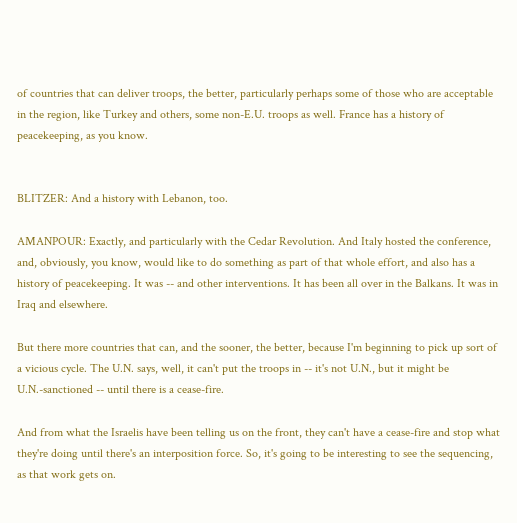of countries that can deliver troops, the better, particularly perhaps some of those who are acceptable in the region, like Turkey and others, some non-E.U. troops as well. France has a history of peacekeeping, as you know.


BLITZER: And a history with Lebanon, too.

AMANPOUR: Exactly, and particularly with the Cedar Revolution. And Italy hosted the conference, and, obviously, you know, would like to do something as part of that whole effort, and also has a history of peacekeeping. It was -- and other interventions. It has been all over in the Balkans. It was in Iraq and elsewhere.

But there more countries that can, and the sooner, the better, because I'm beginning to pick up sort of a vicious cycle. The U.N. says, well, it can't put the troops in -- it's not U.N., but it might be U.N.-sanctioned -- until there is a cease-fire.

And from what the Israelis have been telling us on the front, they can't have a cease-fire and stop what they're doing until there's an interposition force. So, it's going to be interesting to see the sequencing, as that work gets on.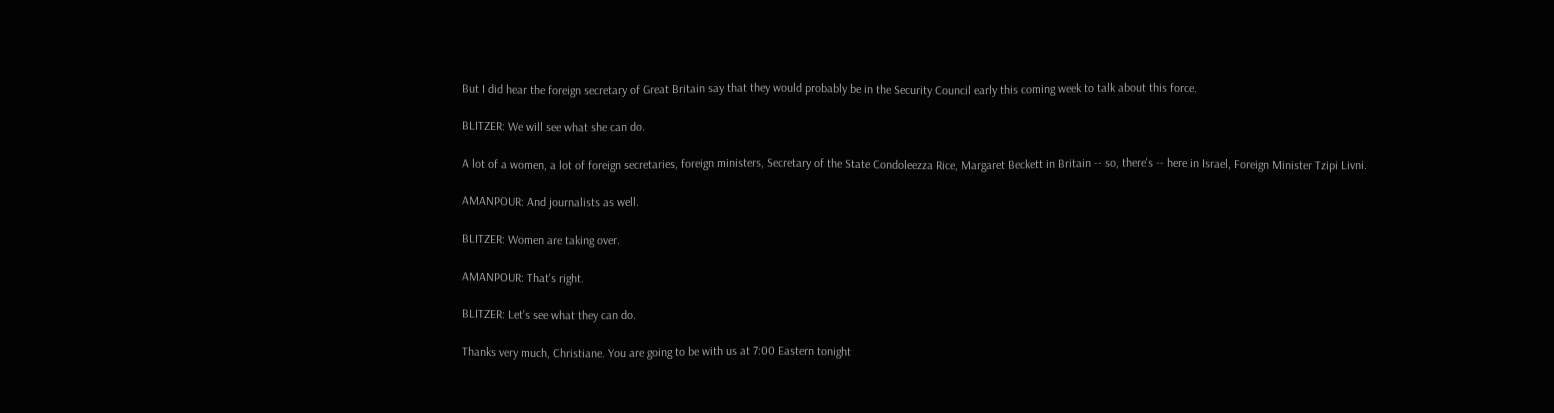But I did hear the foreign secretary of Great Britain say that they would probably be in the Security Council early this coming week to talk about this force.

BLITZER: We will see what she can do.

A lot of a women, a lot of foreign secretaries, foreign ministers, Secretary of the State Condoleezza Rice, Margaret Beckett in Britain -- so, there's -- here in Israel, Foreign Minister Tzipi Livni.

AMANPOUR: And journalists as well.

BLITZER: Women are taking over.

AMANPOUR: That's right.

BLITZER: Let's see what they can do.

Thanks very much, Christiane. You are going to be with us at 7:00 Eastern tonight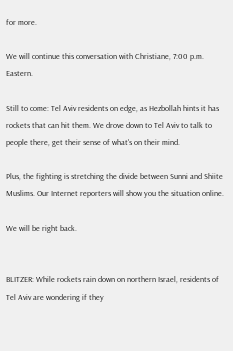for more.

We will continue this conversation with Christiane, 7:00 p.m. Eastern.

Still to come: Tel Aviv residents on edge, as Hezbollah hints it has rockets that can hit them. We drove down to Tel Aviv to talk to people there, get their sense of what's on their mind.

Plus, the fighting is stretching the divide between Sunni and Shiite Muslims. Our Internet reporters will show you the situation online.

We will be right back.


BLITZER: While rockets rain down on northern Israel, residents of Tel Aviv are wondering if they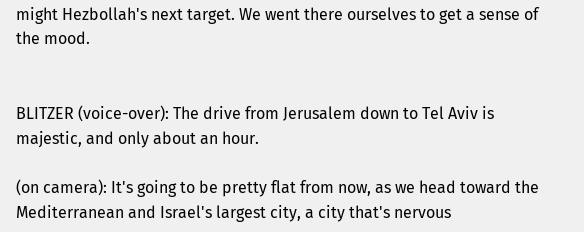might Hezbollah's next target. We went there ourselves to get a sense of the mood.


BLITZER (voice-over): The drive from Jerusalem down to Tel Aviv is majestic, and only about an hour.

(on camera): It's going to be pretty flat from now, as we head toward the Mediterranean and Israel's largest city, a city that's nervous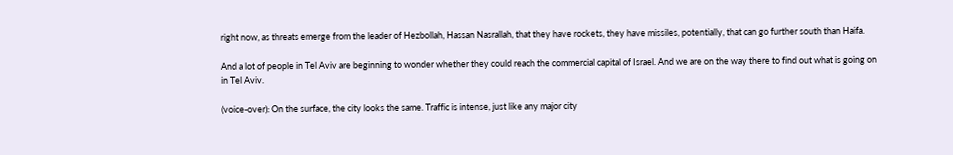right now, as threats emerge from the leader of Hezbollah, Hassan Nasrallah, that they have rockets, they have missiles, potentially, that can go further south than Haifa.

And a lot of people in Tel Aviv are beginning to wonder whether they could reach the commercial capital of Israel. And we are on the way there to find out what is going on in Tel Aviv.

(voice-over): On the surface, the city looks the same. Traffic is intense, just like any major city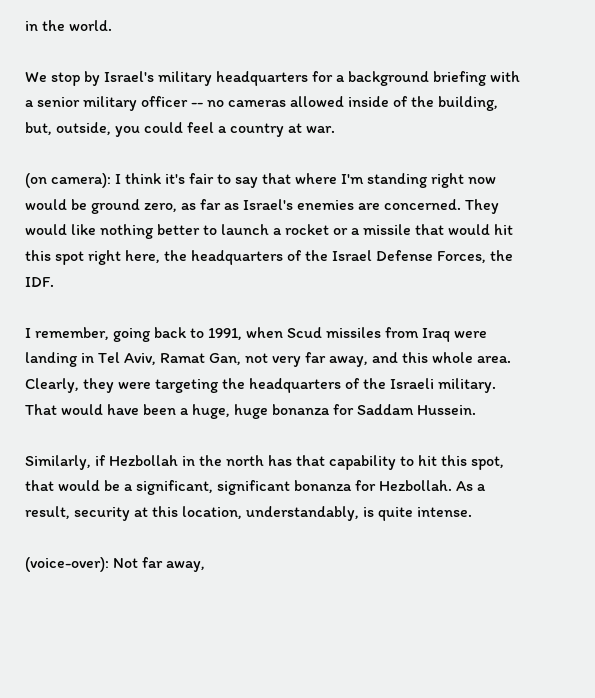in the world.

We stop by Israel's military headquarters for a background briefing with a senior military officer -- no cameras allowed inside of the building, but, outside, you could feel a country at war.

(on camera): I think it's fair to say that where I'm standing right now would be ground zero, as far as Israel's enemies are concerned. They would like nothing better to launch a rocket or a missile that would hit this spot right here, the headquarters of the Israel Defense Forces, the IDF.

I remember, going back to 1991, when Scud missiles from Iraq were landing in Tel Aviv, Ramat Gan, not very far away, and this whole area. Clearly, they were targeting the headquarters of the Israeli military. That would have been a huge, huge bonanza for Saddam Hussein.

Similarly, if Hezbollah in the north has that capability to hit this spot, that would be a significant, significant bonanza for Hezbollah. As a result, security at this location, understandably, is quite intense.

(voice-over): Not far away,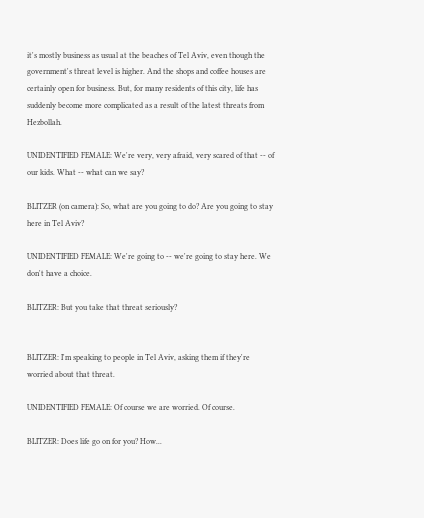it's mostly business as usual at the beaches of Tel Aviv, even though the government's threat level is higher. And the shops and coffee houses are certainly open for business. But, for many residents of this city, life has suddenly become more complicated as a result of the latest threats from Hezbollah.

UNIDENTIFIED FEMALE: We're very, very afraid, very scared of that -- of our kids. What -- what can we say?

BLITZER (on camera): So, what are you going to do? Are you going to stay here in Tel Aviv?

UNIDENTIFIED FEMALE: We're going to -- we're going to stay here. We don't have a choice.

BLITZER: But you take that threat seriously?


BLITZER: I'm speaking to people in Tel Aviv, asking them if they're worried about that threat.

UNIDENTIFIED FEMALE: Of course we are worried. Of course.

BLITZER: Does life go on for you? How...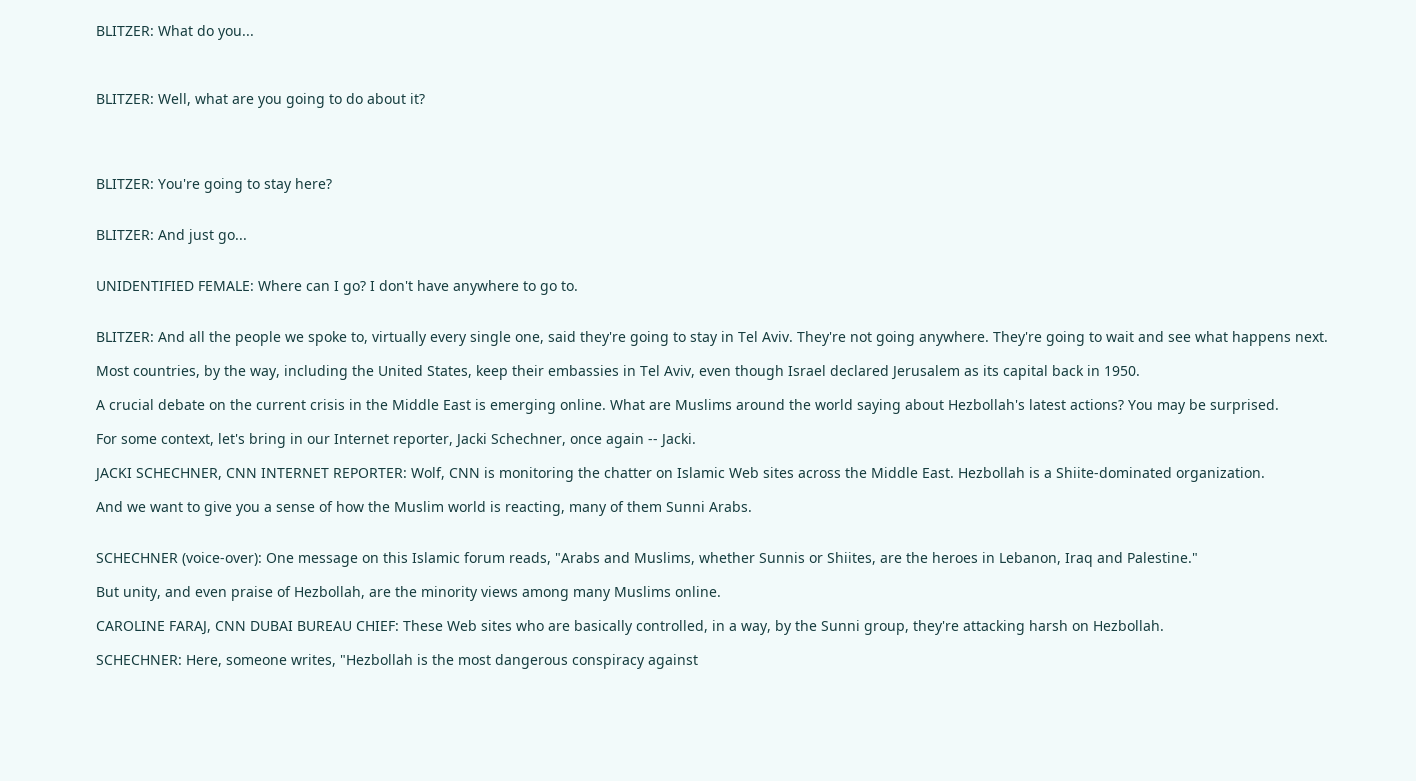BLITZER: What do you...



BLITZER: Well, what are you going to do about it?




BLITZER: You're going to stay here?


BLITZER: And just go...


UNIDENTIFIED FEMALE: Where can I go? I don't have anywhere to go to.


BLITZER: And all the people we spoke to, virtually every single one, said they're going to stay in Tel Aviv. They're not going anywhere. They're going to wait and see what happens next.

Most countries, by the way, including the United States, keep their embassies in Tel Aviv, even though Israel declared Jerusalem as its capital back in 1950.

A crucial debate on the current crisis in the Middle East is emerging online. What are Muslims around the world saying about Hezbollah's latest actions? You may be surprised.

For some context, let's bring in our Internet reporter, Jacki Schechner, once again -- Jacki.

JACKI SCHECHNER, CNN INTERNET REPORTER: Wolf, CNN is monitoring the chatter on Islamic Web sites across the Middle East. Hezbollah is a Shiite-dominated organization.

And we want to give you a sense of how the Muslim world is reacting, many of them Sunni Arabs.


SCHECHNER (voice-over): One message on this Islamic forum reads, "Arabs and Muslims, whether Sunnis or Shiites, are the heroes in Lebanon, Iraq and Palestine."

But unity, and even praise of Hezbollah, are the minority views among many Muslims online.

CAROLINE FARAJ, CNN DUBAI BUREAU CHIEF: These Web sites who are basically controlled, in a way, by the Sunni group, they're attacking harsh on Hezbollah.

SCHECHNER: Here, someone writes, "Hezbollah is the most dangerous conspiracy against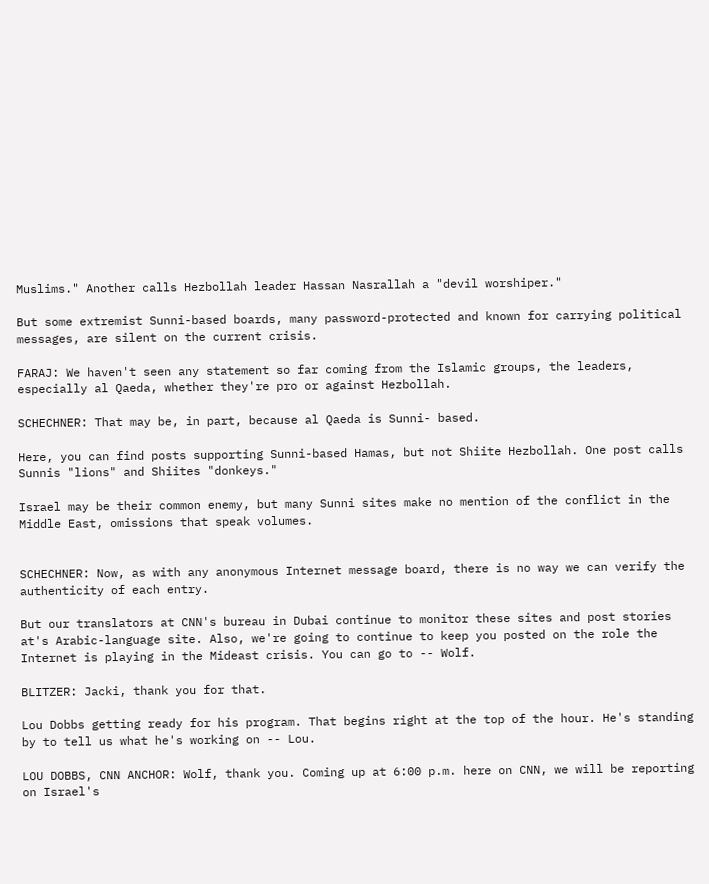Muslims." Another calls Hezbollah leader Hassan Nasrallah a "devil worshiper."

But some extremist Sunni-based boards, many password-protected and known for carrying political messages, are silent on the current crisis.

FARAJ: We haven't seen any statement so far coming from the Islamic groups, the leaders, especially al Qaeda, whether they're pro or against Hezbollah.

SCHECHNER: That may be, in part, because al Qaeda is Sunni- based.

Here, you can find posts supporting Sunni-based Hamas, but not Shiite Hezbollah. One post calls Sunnis "lions" and Shiites "donkeys."

Israel may be their common enemy, but many Sunni sites make no mention of the conflict in the Middle East, omissions that speak volumes.


SCHECHNER: Now, as with any anonymous Internet message board, there is no way we can verify the authenticity of each entry.

But our translators at CNN's bureau in Dubai continue to monitor these sites and post stories at's Arabic-language site. Also, we're going to continue to keep you posted on the role the Internet is playing in the Mideast crisis. You can go to -- Wolf.

BLITZER: Jacki, thank you for that.

Lou Dobbs getting ready for his program. That begins right at the top of the hour. He's standing by to tell us what he's working on -- Lou.

LOU DOBBS, CNN ANCHOR: Wolf, thank you. Coming up at 6:00 p.m. here on CNN, we will be reporting on Israel's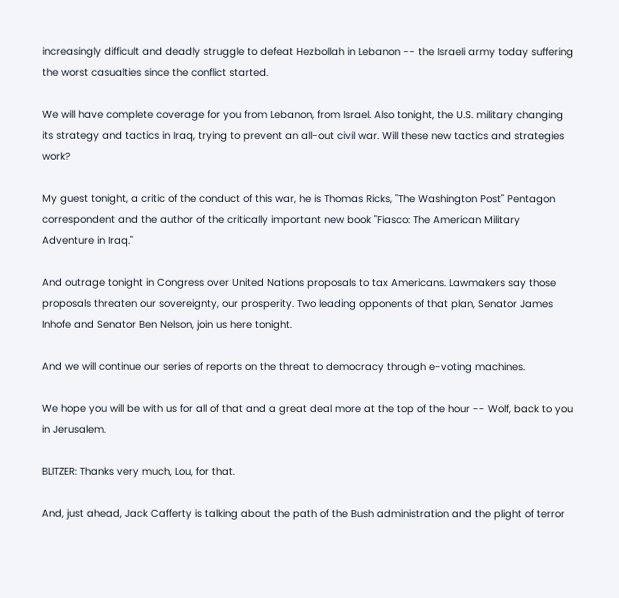increasingly difficult and deadly struggle to defeat Hezbollah in Lebanon -- the Israeli army today suffering the worst casualties since the conflict started.

We will have complete coverage for you from Lebanon, from Israel. Also tonight, the U.S. military changing its strategy and tactics in Iraq, trying to prevent an all-out civil war. Will these new tactics and strategies work?

My guest tonight, a critic of the conduct of this war, he is Thomas Ricks, "The Washington Post" Pentagon correspondent and the author of the critically important new book "Fiasco: The American Military Adventure in Iraq."

And outrage tonight in Congress over United Nations proposals to tax Americans. Lawmakers say those proposals threaten our sovereignty, our prosperity. Two leading opponents of that plan, Senator James Inhofe and Senator Ben Nelson, join us here tonight.

And we will continue our series of reports on the threat to democracy through e-voting machines.

We hope you will be with us for all of that and a great deal more at the top of the hour -- Wolf, back to you in Jerusalem.

BLITZER: Thanks very much, Lou, for that.

And, just ahead, Jack Cafferty is talking about the path of the Bush administration and the plight of terror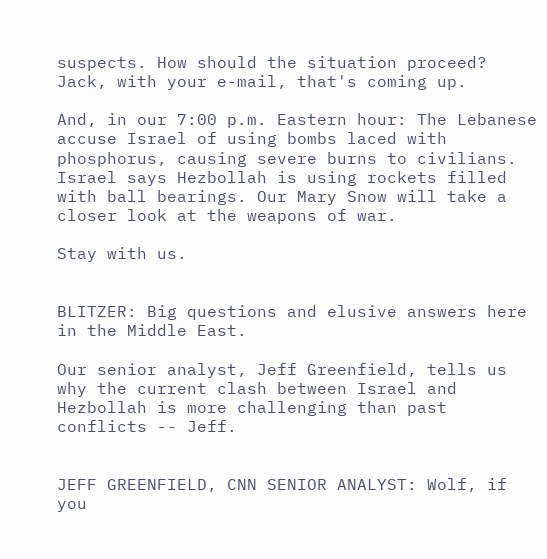suspects. How should the situation proceed? Jack, with your e-mail, that's coming up.

And, in our 7:00 p.m. Eastern hour: The Lebanese accuse Israel of using bombs laced with phosphorus, causing severe burns to civilians. Israel says Hezbollah is using rockets filled with ball bearings. Our Mary Snow will take a closer look at the weapons of war.

Stay with us.


BLITZER: Big questions and elusive answers here in the Middle East.

Our senior analyst, Jeff Greenfield, tells us why the current clash between Israel and Hezbollah is more challenging than past conflicts -- Jeff.


JEFF GREENFIELD, CNN SENIOR ANALYST: Wolf, if you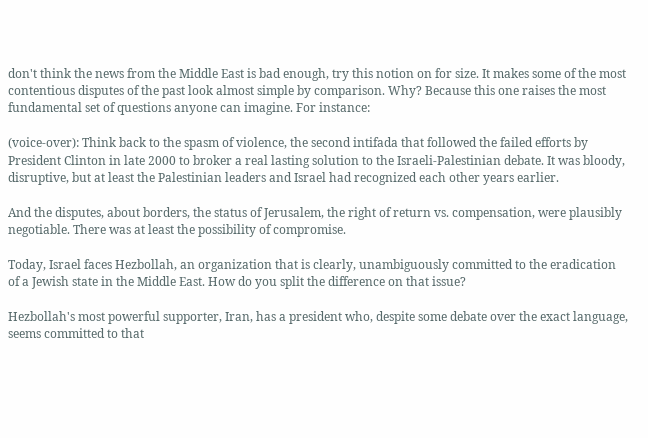don't think the news from the Middle East is bad enough, try this notion on for size. It makes some of the most contentious disputes of the past look almost simple by comparison. Why? Because this one raises the most fundamental set of questions anyone can imagine. For instance:

(voice-over): Think back to the spasm of violence, the second intifada that followed the failed efforts by President Clinton in late 2000 to broker a real lasting solution to the Israeli-Palestinian debate. It was bloody, disruptive, but at least the Palestinian leaders and Israel had recognized each other years earlier.

And the disputes, about borders, the status of Jerusalem, the right of return vs. compensation, were plausibly negotiable. There was at least the possibility of compromise.

Today, Israel faces Hezbollah, an organization that is clearly, unambiguously committed to the eradication of a Jewish state in the Middle East. How do you split the difference on that issue?

Hezbollah's most powerful supporter, Iran, has a president who, despite some debate over the exact language, seems committed to that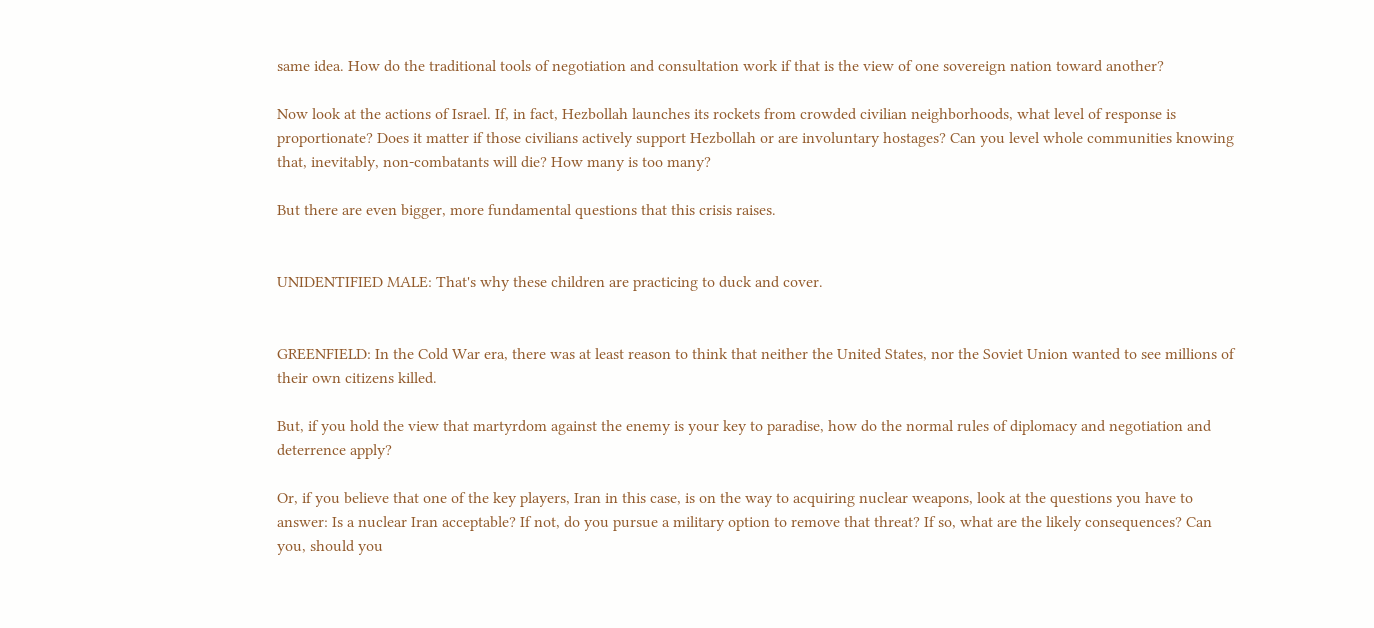same idea. How do the traditional tools of negotiation and consultation work if that is the view of one sovereign nation toward another?

Now look at the actions of Israel. If, in fact, Hezbollah launches its rockets from crowded civilian neighborhoods, what level of response is proportionate? Does it matter if those civilians actively support Hezbollah or are involuntary hostages? Can you level whole communities knowing that, inevitably, non-combatants will die? How many is too many?

But there are even bigger, more fundamental questions that this crisis raises.


UNIDENTIFIED MALE: That's why these children are practicing to duck and cover.


GREENFIELD: In the Cold War era, there was at least reason to think that neither the United States, nor the Soviet Union wanted to see millions of their own citizens killed.

But, if you hold the view that martyrdom against the enemy is your key to paradise, how do the normal rules of diplomacy and negotiation and deterrence apply?

Or, if you believe that one of the key players, Iran in this case, is on the way to acquiring nuclear weapons, look at the questions you have to answer: Is a nuclear Iran acceptable? If not, do you pursue a military option to remove that threat? If so, what are the likely consequences? Can you, should you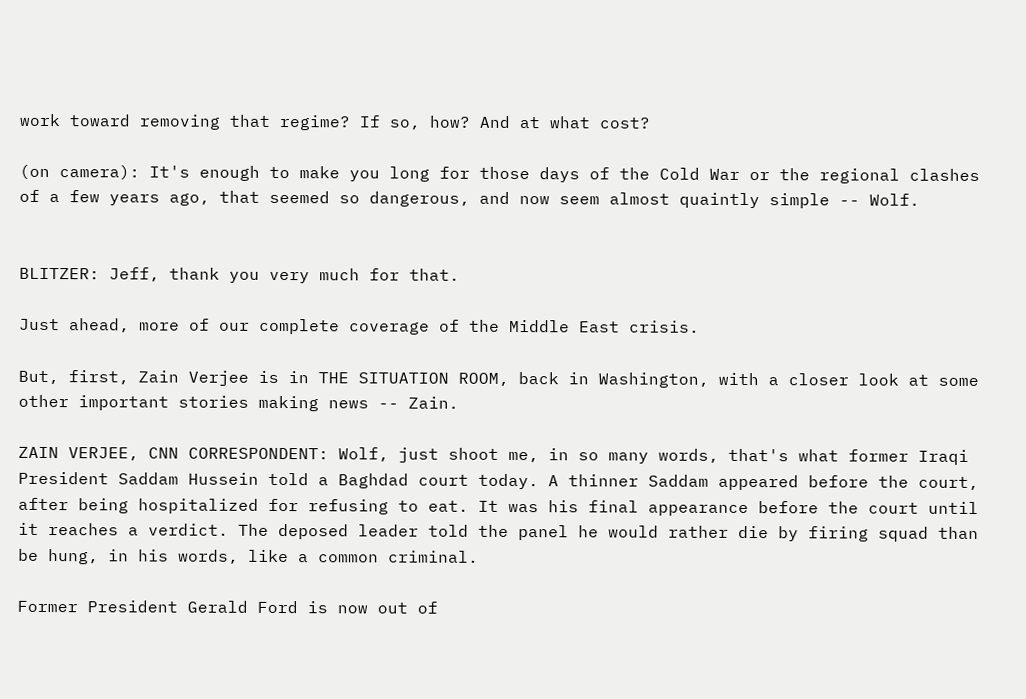work toward removing that regime? If so, how? And at what cost?

(on camera): It's enough to make you long for those days of the Cold War or the regional clashes of a few years ago, that seemed so dangerous, and now seem almost quaintly simple -- Wolf.


BLITZER: Jeff, thank you very much for that.

Just ahead, more of our complete coverage of the Middle East crisis.

But, first, Zain Verjee is in THE SITUATION ROOM, back in Washington, with a closer look at some other important stories making news -- Zain.

ZAIN VERJEE, CNN CORRESPONDENT: Wolf, just shoot me, in so many words, that's what former Iraqi President Saddam Hussein told a Baghdad court today. A thinner Saddam appeared before the court, after being hospitalized for refusing to eat. It was his final appearance before the court until it reaches a verdict. The deposed leader told the panel he would rather die by firing squad than be hung, in his words, like a common criminal.

Former President Gerald Ford is now out of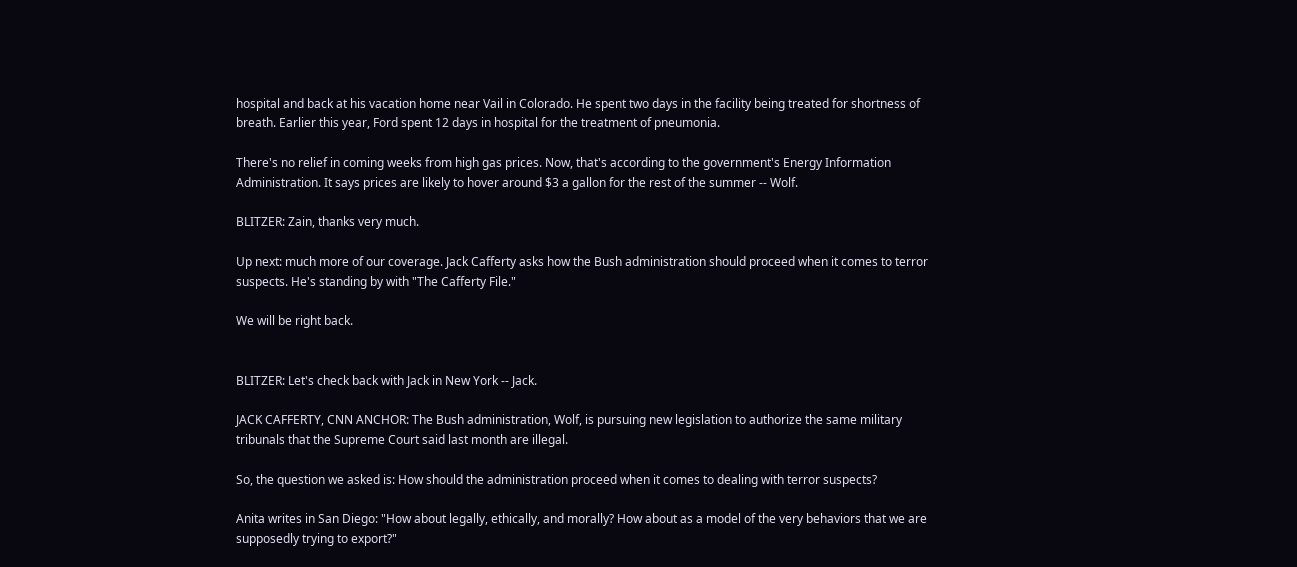hospital and back at his vacation home near Vail in Colorado. He spent two days in the facility being treated for shortness of breath. Earlier this year, Ford spent 12 days in hospital for the treatment of pneumonia.

There's no relief in coming weeks from high gas prices. Now, that's according to the government's Energy Information Administration. It says prices are likely to hover around $3 a gallon for the rest of the summer -- Wolf.

BLITZER: Zain, thanks very much.

Up next: much more of our coverage. Jack Cafferty asks how the Bush administration should proceed when it comes to terror suspects. He's standing by with "The Cafferty File."

We will be right back.


BLITZER: Let's check back with Jack in New York -- Jack.

JACK CAFFERTY, CNN ANCHOR: The Bush administration, Wolf, is pursuing new legislation to authorize the same military tribunals that the Supreme Court said last month are illegal.

So, the question we asked is: How should the administration proceed when it comes to dealing with terror suspects?

Anita writes in San Diego: "How about legally, ethically, and morally? How about as a model of the very behaviors that we are supposedly trying to export?"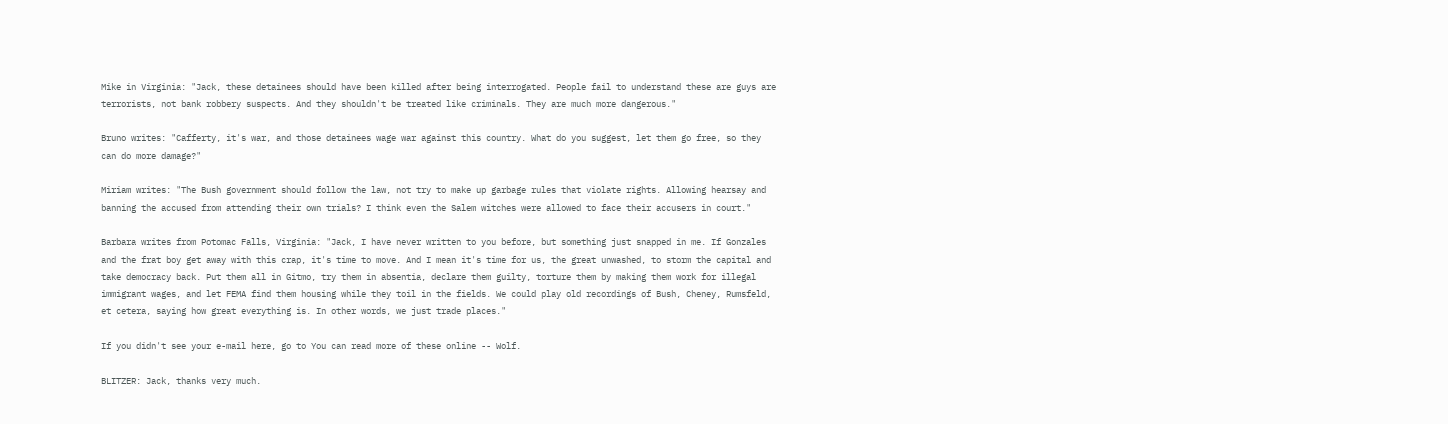Mike in Virginia: "Jack, these detainees should have been killed after being interrogated. People fail to understand these are guys are terrorists, not bank robbery suspects. And they shouldn't be treated like criminals. They are much more dangerous."

Bruno writes: "Cafferty, it's war, and those detainees wage war against this country. What do you suggest, let them go free, so they can do more damage?"

Miriam writes: "The Bush government should follow the law, not try to make up garbage rules that violate rights. Allowing hearsay and banning the accused from attending their own trials? I think even the Salem witches were allowed to face their accusers in court."

Barbara writes from Potomac Falls, Virginia: "Jack, I have never written to you before, but something just snapped in me. If Gonzales and the frat boy get away with this crap, it's time to move. And I mean it's time for us, the great unwashed, to storm the capital and take democracy back. Put them all in Gitmo, try them in absentia, declare them guilty, torture them by making them work for illegal immigrant wages, and let FEMA find them housing while they toil in the fields. We could play old recordings of Bush, Cheney, Rumsfeld, et cetera, saying how great everything is. In other words, we just trade places."

If you didn't see your e-mail here, go to You can read more of these online -- Wolf.

BLITZER: Jack, thanks very much.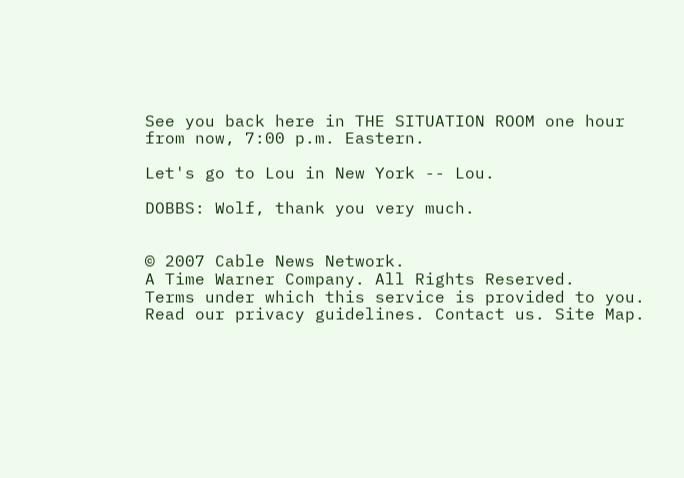See you back here in THE SITUATION ROOM one hour from now, 7:00 p.m. Eastern.

Let's go to Lou in New York -- Lou.

DOBBS: Wolf, thank you very much.


© 2007 Cable News Network.
A Time Warner Company. All Rights Reserved.
Terms under which this service is provided to you.
Read our privacy guidelines. Contact us. Site Map.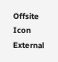Offsite Icon External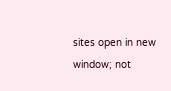sites open in new window; not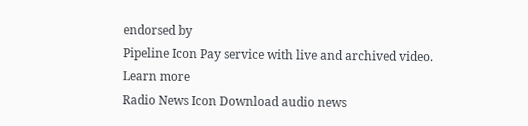endorsed by
Pipeline Icon Pay service with live and archived video. Learn more
Radio News Icon Download audio news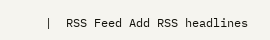|  RSS Feed Add RSS headlines